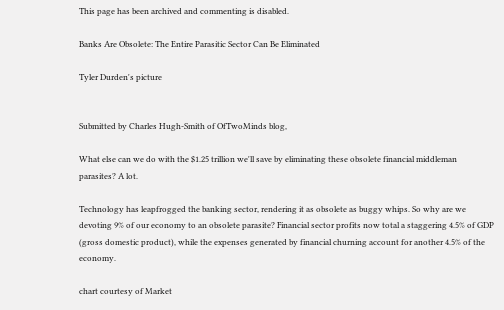This page has been archived and commenting is disabled.

Banks Are Obsolete: The Entire Parasitic Sector Can Be Eliminated

Tyler Durden's picture


Submitted by Charles Hugh-Smith of OfTwoMinds blog,

What else can we do with the $1.25 trillion we'll save by eliminating these obsolete financial middleman parasites? A lot.

Technology has leapfrogged the banking sector, rendering it as obsolete as buggy whips. So why are we devoting 9% of our economy to an obsolete parasite? Financial sector profits now total a staggering 4.5% of GDP (gross domestic product), while the expenses generated by financial churning account for another 4.5% of the economy.

chart courtesy of Market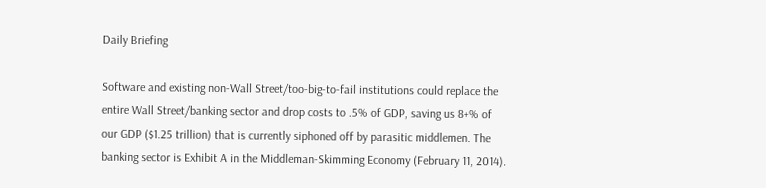Daily Briefing

Software and existing non-Wall Street/too-big-to-fail institutions could replace the entire Wall Street/banking sector and drop costs to .5% of GDP, saving us 8+% of our GDP ($1.25 trillion) that is currently siphoned off by parasitic middlemen. The banking sector is Exhibit A in the Middleman-Skimming Economy (February 11, 2014).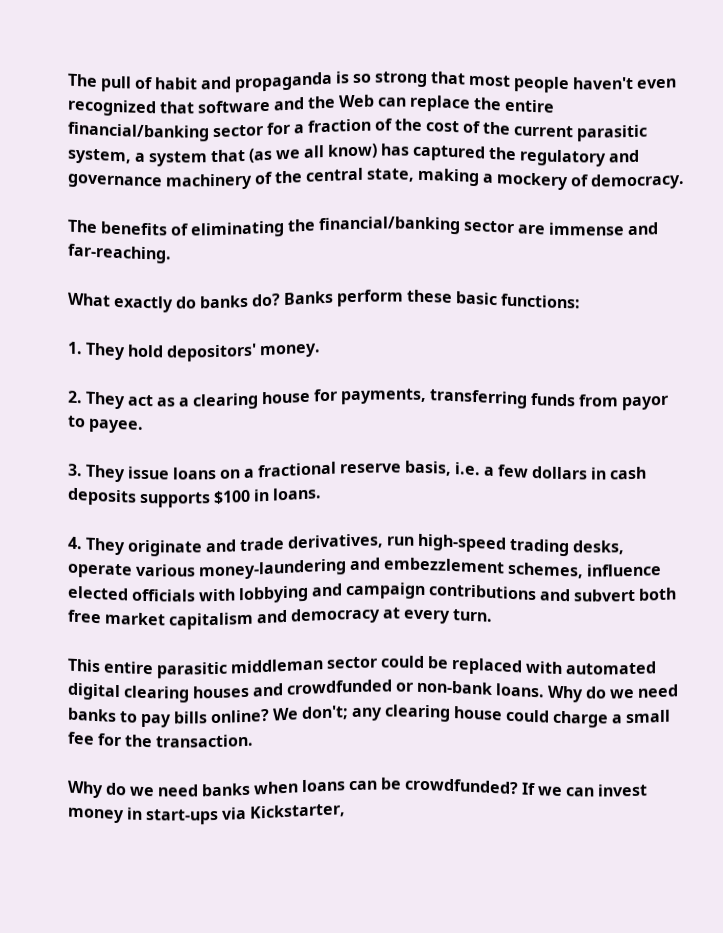The pull of habit and propaganda is so strong that most people haven't even recognized that software and the Web can replace the entire financial/banking sector for a fraction of the cost of the current parasitic system, a system that (as we all know) has captured the regulatory and governance machinery of the central state, making a mockery of democracy.

The benefits of eliminating the financial/banking sector are immense and far-reaching.

What exactly do banks do? Banks perform these basic functions:

1. They hold depositors' money.

2. They act as a clearing house for payments, transferring funds from payor to payee.

3. They issue loans on a fractional reserve basis, i.e. a few dollars in cash deposits supports $100 in loans.

4. They originate and trade derivatives, run high-speed trading desks, operate various money-laundering and embezzlement schemes, influence elected officials with lobbying and campaign contributions and subvert both free market capitalism and democracy at every turn.

This entire parasitic middleman sector could be replaced with automated digital clearing houses and crowdfunded or non-bank loans. Why do we need banks to pay bills online? We don't; any clearing house could charge a small fee for the transaction.

Why do we need banks when loans can be crowdfunded? If we can invest money in start-ups via Kickstarter,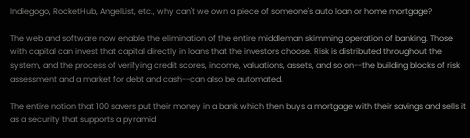Indiegogo, RocketHub, AngelList, etc., why can't we own a piece of someone's auto loan or home mortgage?

The web and software now enable the elimination of the entire middleman skimming operation of banking. Those with capital can invest that capital directly in loans that the investors choose. Risk is distributed throughout the system, and the process of verifying credit scores, income, valuations, assets, and so on--the building blocks of risk assessment and a market for debt and cash--can also be automated.

The entire notion that 100 savers put their money in a bank which then buys a mortgage with their savings and sells it as a security that supports a pyramid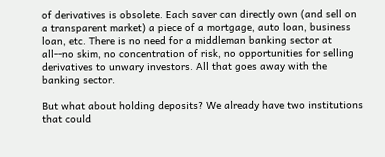of derivatives is obsolete. Each saver can directly own (and sell on a transparent market) a piece of a mortgage, auto loan, business loan, etc. There is no need for a middleman banking sector at all--no skim, no concentration of risk, no opportunities for selling derivatives to unwary investors. All that goes away with the banking sector.

But what about holding deposits? We already have two institutions that could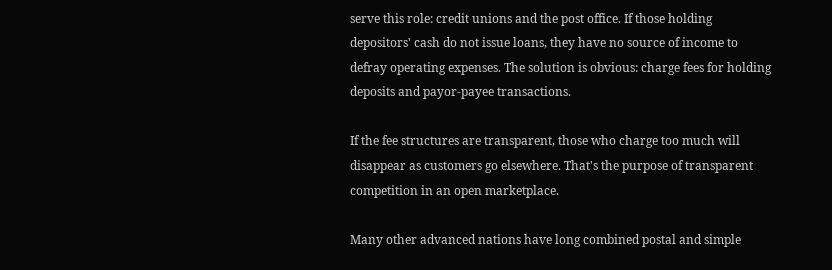serve this role: credit unions and the post office. If those holding depositors' cash do not issue loans, they have no source of income to defray operating expenses. The solution is obvious: charge fees for holding deposits and payor-payee transactions.

If the fee structures are transparent, those who charge too much will disappear as customers go elsewhere. That's the purpose of transparent competition in an open marketplace.

Many other advanced nations have long combined postal and simple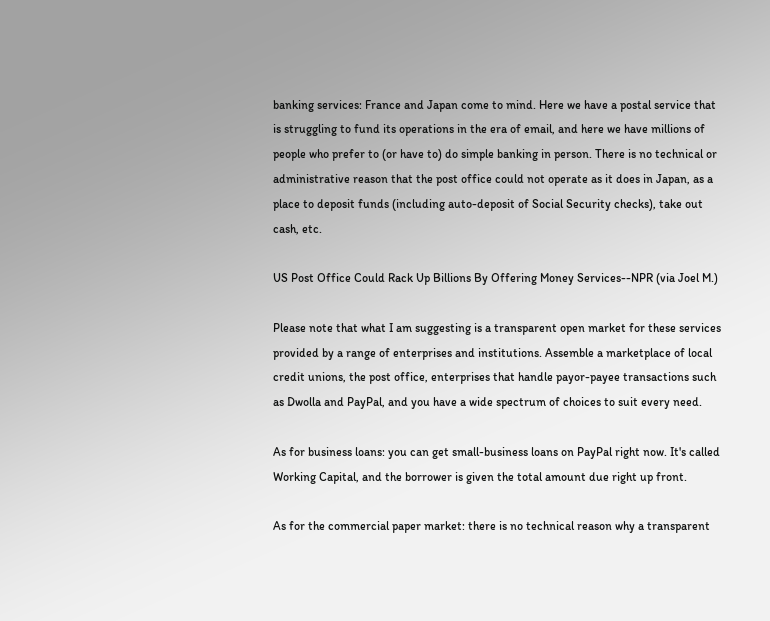banking services: France and Japan come to mind. Here we have a postal service that is struggling to fund its operations in the era of email, and here we have millions of people who prefer to (or have to) do simple banking in person. There is no technical or administrative reason that the post office could not operate as it does in Japan, as a place to deposit funds (including auto-deposit of Social Security checks), take out cash, etc.

US Post Office Could Rack Up Billions By Offering Money Services--NPR (via Joel M.)

Please note that what I am suggesting is a transparent open market for these services provided by a range of enterprises and institutions. Assemble a marketplace of local credit unions, the post office, enterprises that handle payor-payee transactions such as Dwolla and PayPal, and you have a wide spectrum of choices to suit every need.

As for business loans: you can get small-business loans on PayPal right now. It's called Working Capital, and the borrower is given the total amount due right up front.

As for the commercial paper market: there is no technical reason why a transparent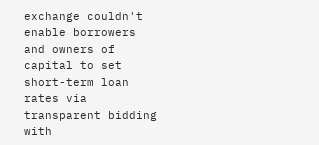exchange couldn't enable borrowers and owners of capital to set short-term loan rates via transparent bidding with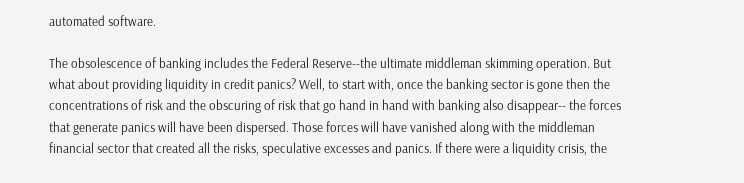automated software.

The obsolescence of banking includes the Federal Reserve--the ultimate middleman skimming operation. But what about providing liquidity in credit panics? Well, to start with, once the banking sector is gone then the concentrations of risk and the obscuring of risk that go hand in hand with banking also disappear-- the forces that generate panics will have been dispersed. Those forces will have vanished along with the middleman financial sector that created all the risks, speculative excesses and panics. If there were a liquidity crisis, the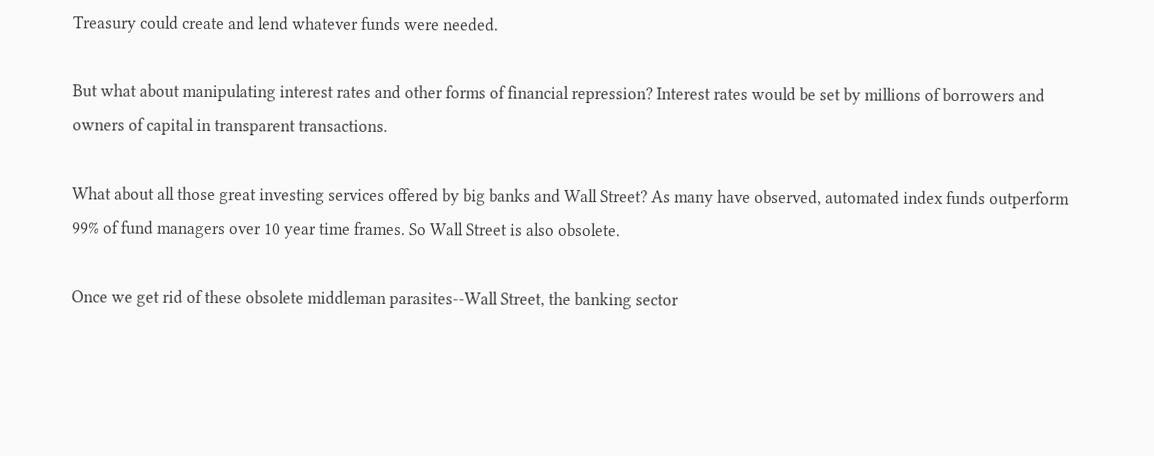Treasury could create and lend whatever funds were needed.

But what about manipulating interest rates and other forms of financial repression? Interest rates would be set by millions of borrowers and owners of capital in transparent transactions.

What about all those great investing services offered by big banks and Wall Street? As many have observed, automated index funds outperform 99% of fund managers over 10 year time frames. So Wall Street is also obsolete.

Once we get rid of these obsolete middleman parasites--Wall Street, the banking sector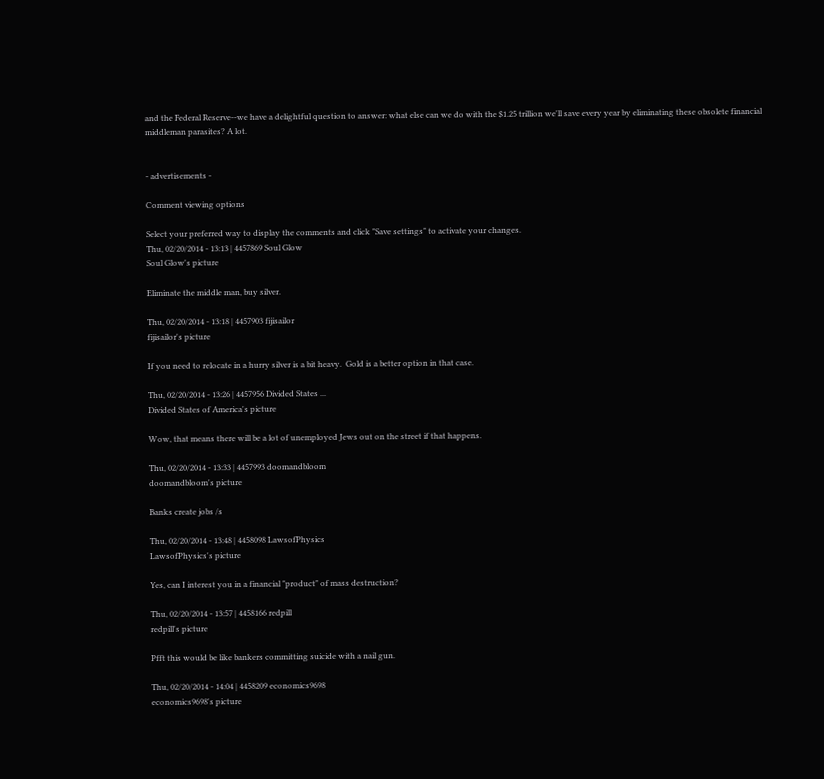and the Federal Reserve--we have a delightful question to answer: what else can we do with the $1.25 trillion we'll save every year by eliminating these obsolete financial middleman parasites? A lot.


- advertisements -

Comment viewing options

Select your preferred way to display the comments and click "Save settings" to activate your changes.
Thu, 02/20/2014 - 13:13 | 4457869 Soul Glow
Soul Glow's picture

Eliminate the middle man, buy silver.

Thu, 02/20/2014 - 13:18 | 4457903 fijisailor
fijisailor's picture

If you need to relocate in a hurry silver is a bit heavy.  Gold is a better option in that case.

Thu, 02/20/2014 - 13:26 | 4457956 Divided States ...
Divided States of America's picture

Wow, that means there will be a lot of unemployed Jews out on the street if that happens.

Thu, 02/20/2014 - 13:33 | 4457993 doomandbloom
doomandbloom's picture

Banks create jobs /s

Thu, 02/20/2014 - 13:48 | 4458098 LawsofPhysics
LawsofPhysics's picture

Yes, can I interest you in a financial "product" of mass destruction?

Thu, 02/20/2014 - 13:57 | 4458166 redpill
redpill's picture

Pfft this would be like bankers committing suicide with a nail gun.

Thu, 02/20/2014 - 14:04 | 4458209 economics9698
economics9698's picture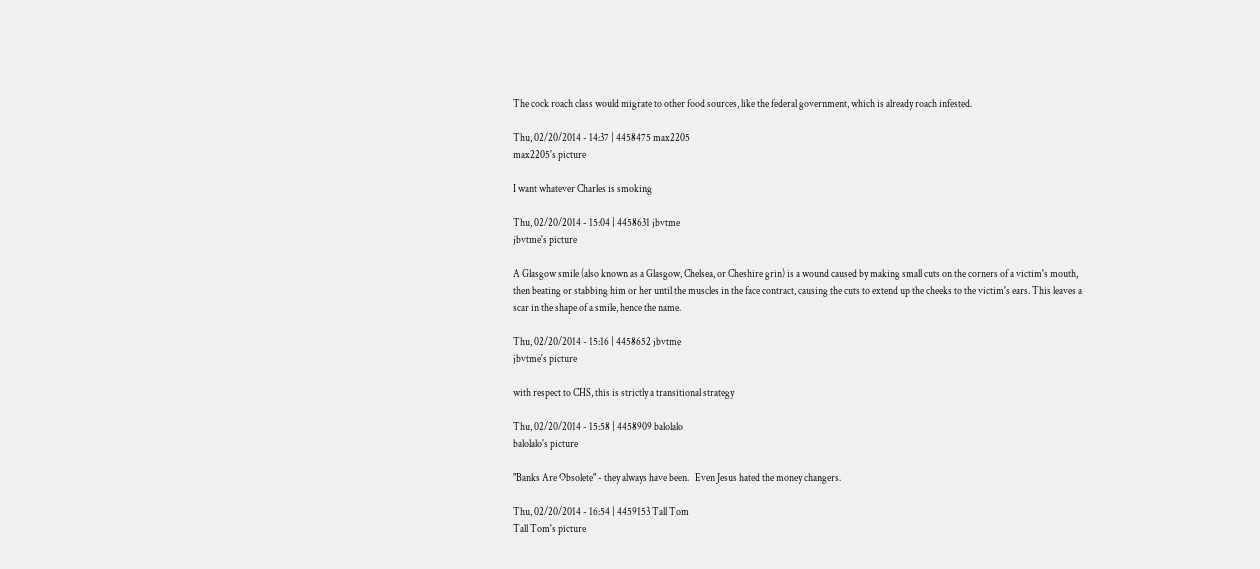The cock roach class would migrate to other food sources, like the federal government, which is already roach infested.

Thu, 02/20/2014 - 14:37 | 4458475 max2205
max2205's picture

I want whatever Charles is smoking

Thu, 02/20/2014 - 15:04 | 4458631 jbvtme
jbvtme's picture

A Glasgow smile (also known as a Glasgow, Chelsea, or Cheshire grin) is a wound caused by making small cuts on the corners of a victim's mouth, then beating or stabbing him or her until the muscles in the face contract, causing the cuts to extend up the cheeks to the victim's ears. This leaves a scar in the shape of a smile, hence the name.

Thu, 02/20/2014 - 15:16 | 4458652 jbvtme
jbvtme's picture

with respect to CHS, this is strictly a transitional strategy

Thu, 02/20/2014 - 15:58 | 4458909 balolalo
balolalo's picture

"Banks Are Obsolete" - they always have been.   Even Jesus hated the money changers.

Thu, 02/20/2014 - 16:54 | 4459153 Tall Tom
Tall Tom's picture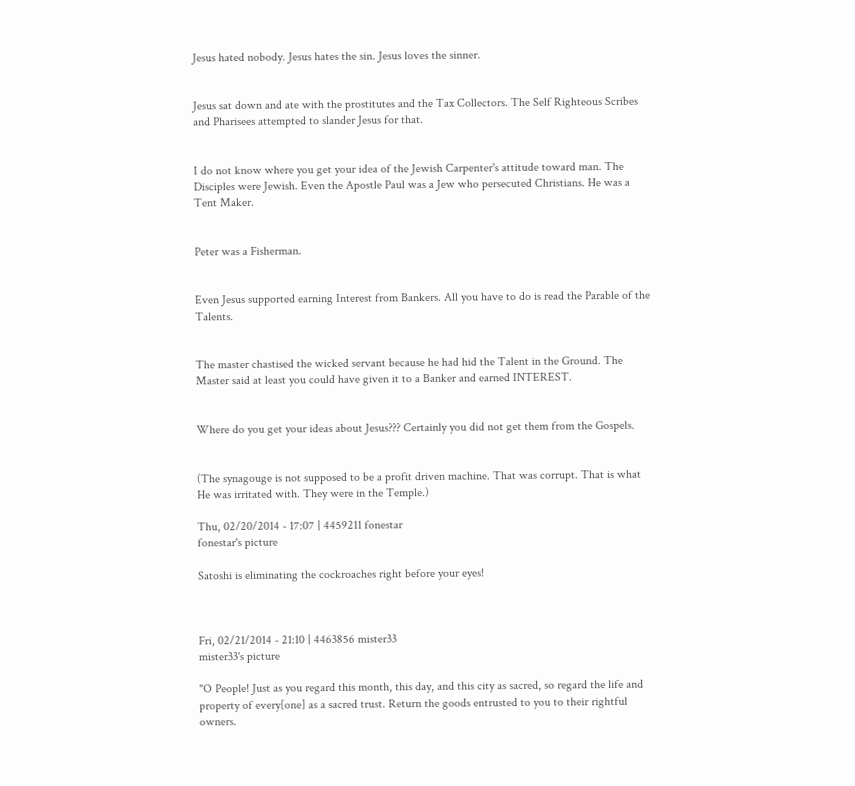Jesus hated nobody. Jesus hates the sin. Jesus loves the sinner.


Jesus sat down and ate with the prostitutes and the Tax Collectors. The Self Righteous Scribes and Pharisees attempted to slander Jesus for that.


I do not know where you get your idea of the Jewish Carpenter's attitude toward man. The Disciples were Jewish. Even the Apostle Paul was a Jew who persecuted Christians. He was a Tent Maker.


Peter was a Fisherman.


Even Jesus supported earning Interest from Bankers. All you have to do is read the Parable of the Talents.


The master chastised the wicked servant because he had hid the Talent in the Ground. The Master said at least you could have given it to a Banker and earned INTEREST.


Where do you get your ideas about Jesus??? Certainly you did not get them from the Gospels.


(The synagouge is not supposed to be a profit driven machine. That was corrupt. That is what He was irritated with. They were in the Temple.)

Thu, 02/20/2014 - 17:07 | 4459211 fonestar
fonestar's picture

Satoshi is eliminating the cockroaches right before your eyes!



Fri, 02/21/2014 - 21:10 | 4463856 mister33
mister33's picture

"O People! Just as you regard this month, this day, and this city as sacred, so regard the life and property of every[one] as a sacred trust. Return the goods entrusted to you to their rightful owners.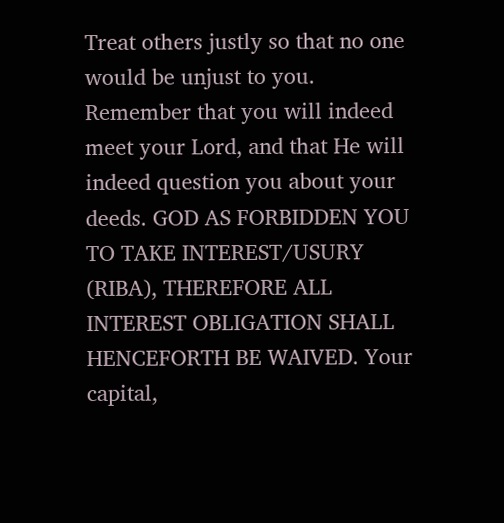Treat others justly so that no one would be unjust to you. Remember that you will indeed meet your Lord, and that He will indeed question you about your deeds. GOD AS FORBIDDEN YOU TO TAKE INTEREST/USURY (RIBA), THEREFORE ALL INTEREST OBLIGATION SHALL HENCEFORTH BE WAIVED. Your capital,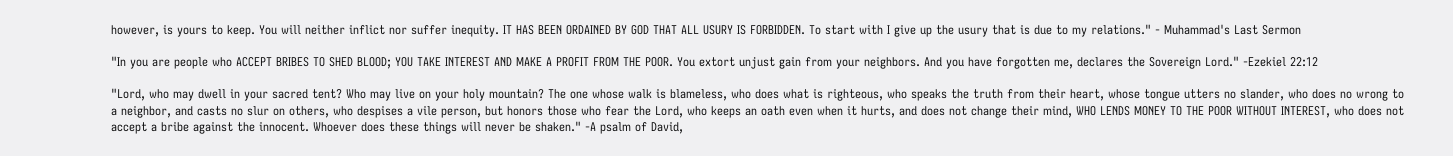however, is yours to keep. You will neither inflict nor suffer inequity. IT HAS BEEN ORDAINED BY GOD THAT ALL USURY IS FORBIDDEN. To start with I give up the usury that is due to my relations." - Muhammad's Last Sermon

"In you are people who ACCEPT BRIBES TO SHED BLOOD; YOU TAKE INTEREST AND MAKE A PROFIT FROM THE POOR. You extort unjust gain from your neighbors. And you have forgotten me, declares the Sovereign Lord." -Ezekiel 22:12

"Lord, who may dwell in your sacred tent? Who may live on your holy mountain? The one whose walk is blameless, who does what is righteous, who speaks the truth from their heart, whose tongue utters no slander, who does no wrong to a neighbor, and casts no slur on others, who despises a vile person, but honors those who fear the Lord, who keeps an oath even when it hurts, and does not change their mind, WHO LENDS MONEY TO THE POOR WITHOUT INTEREST, who does not accept a bribe against the innocent. Whoever does these things will never be shaken." -A psalm of David,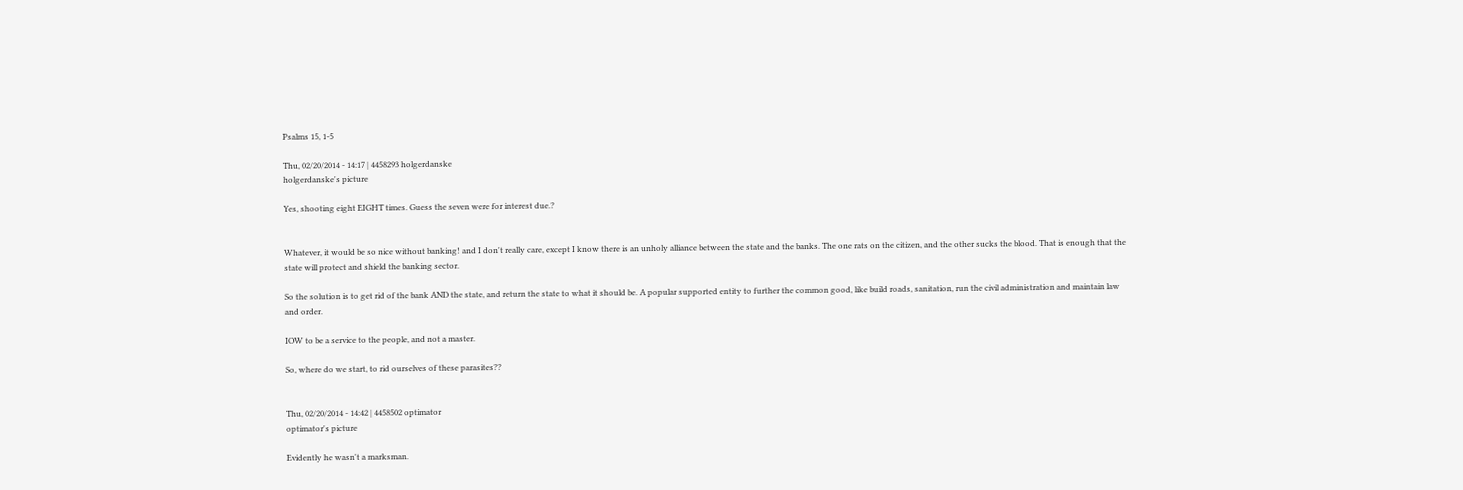Psalms 15, 1-5

Thu, 02/20/2014 - 14:17 | 4458293 holgerdanske
holgerdanske's picture

Yes, shooting eight EIGHT times. Guess the seven were for interest due.?


Whatever, it would be so nice without banking! and I don't really care, except I know there is an unholy alliance between the state and the banks. The one rats on the citizen, and the other sucks the blood. That is enough that the state will protect and shield the banking sector.

So the solution is to get rid of the bank AND the state, and return the state to what it should be. A popular supported entity to further the common good, like build roads, sanitation, run the civil administration and maintain law and order.

IOW to be a service to the people, and not a master.

So, where do we start, to rid ourselves of these parasites??


Thu, 02/20/2014 - 14:42 | 4458502 optimator
optimator's picture

Evidently he wasn't a marksman.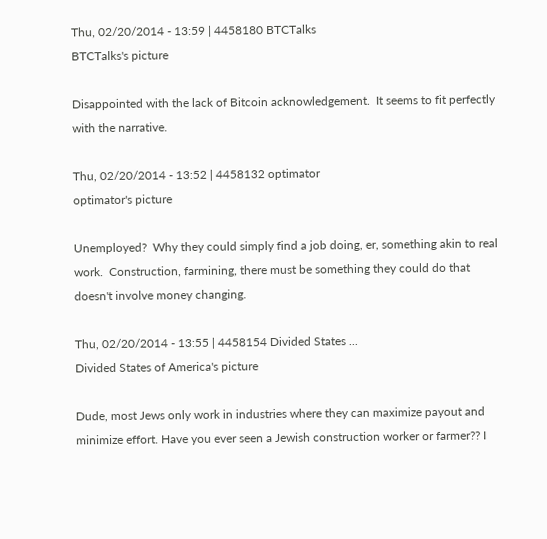Thu, 02/20/2014 - 13:59 | 4458180 BTCTalks
BTCTalks's picture

Disappointed with the lack of Bitcoin acknowledgement.  It seems to fit perfectly with the narrative.

Thu, 02/20/2014 - 13:52 | 4458132 optimator
optimator's picture

Unemployed?  Why they could simply find a job doing, er, something akin to real work.  Construction, farmining, there must be something they could do that doesn't involve money changing.

Thu, 02/20/2014 - 13:55 | 4458154 Divided States ...
Divided States of America's picture

Dude, most Jews only work in industries where they can maximize payout and minimize effort. Have you ever seen a Jewish construction worker or farmer?? I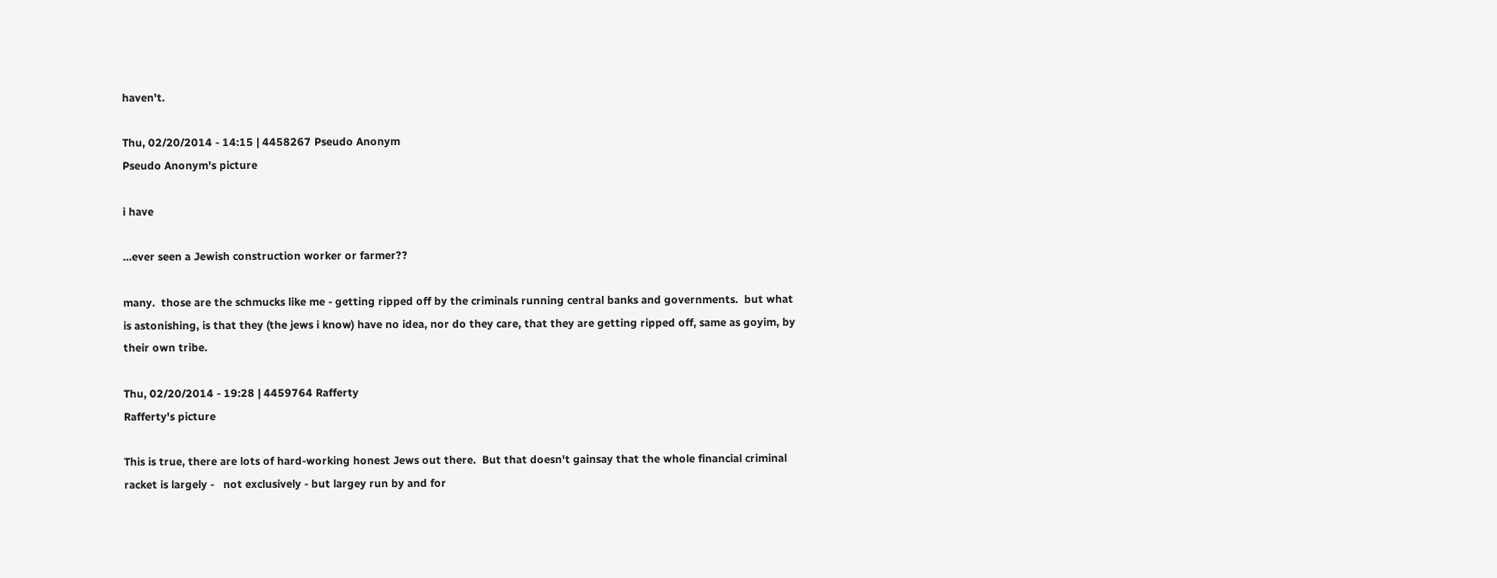haven't.

Thu, 02/20/2014 - 14:15 | 4458267 Pseudo Anonym
Pseudo Anonym's picture

i have

...ever seen a Jewish construction worker or farmer??

many.  those are the schmucks like me - getting ripped off by the criminals running central banks and governments.  but what is astonishing, is that they (the jews i know) have no idea, nor do they care, that they are getting ripped off, same as goyim, by their own tribe.

Thu, 02/20/2014 - 19:28 | 4459764 Rafferty
Rafferty's picture

This is true, there are lots of hard-working honest Jews out there.  But that doesn't gainsay that the whole financial criminal racket is largely -   not exclusively - but largey run by and for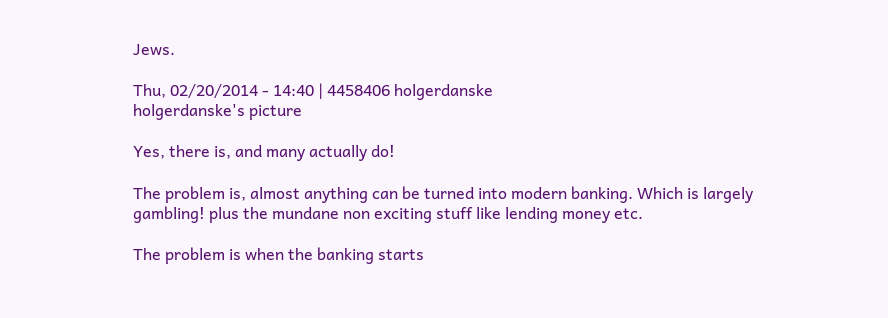Jews.

Thu, 02/20/2014 - 14:40 | 4458406 holgerdanske
holgerdanske's picture

Yes, there is, and many actually do!

The problem is, almost anything can be turned into modern banking. Which is largely gambling! plus the mundane non exciting stuff like lending money etc.

The problem is when the banking starts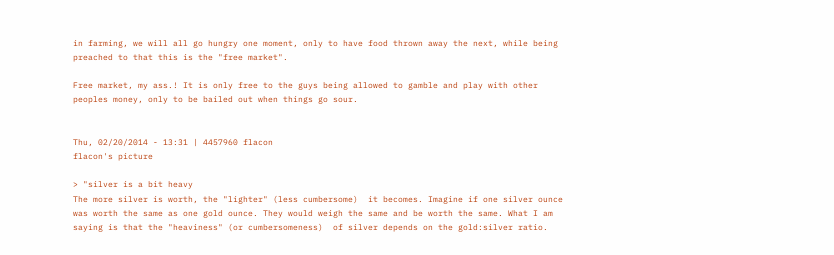in farming, we will all go hungry one moment, only to have food thrown away the next, while being preached to that this is the "free market".

Free market, my ass.! It is only free to the guys being allowed to gamble and play with other peoples money, only to be bailed out when things go sour.


Thu, 02/20/2014 - 13:31 | 4457960 flacon
flacon's picture

> "silver is a bit heavy
The more silver is worth, the "lighter" (less cumbersome)  it becomes. Imagine if one silver ounce was worth the same as one gold ounce. They would weigh the same and be worth the same. What I am saying is that the "heaviness" (or cumbersomeness)  of silver depends on the gold:silver ratio.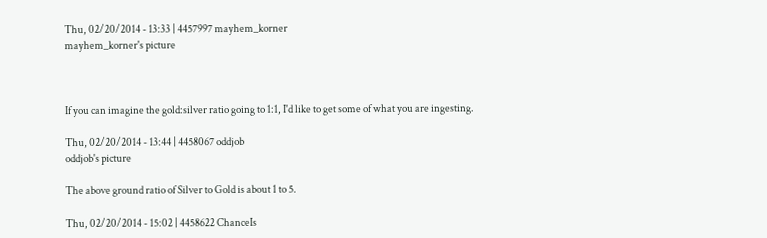Thu, 02/20/2014 - 13:33 | 4457997 mayhem_korner
mayhem_korner's picture



If you can imagine the gold:silver ratio going to 1:1, I'd like to get some of what you are ingesting.

Thu, 02/20/2014 - 13:44 | 4458067 oddjob
oddjob's picture

The above ground ratio of Silver to Gold is about 1 to 5.

Thu, 02/20/2014 - 15:02 | 4458622 ChanceIs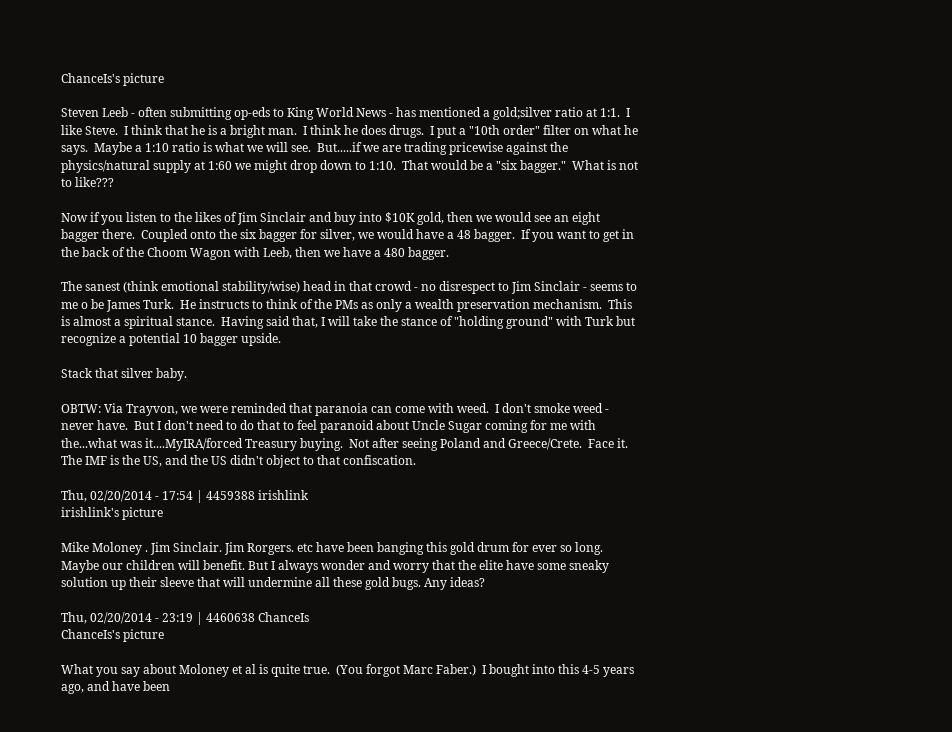ChanceIs's picture

Steven Leeb - often submitting op-eds to King World News - has mentioned a gold;silver ratio at 1:1.  I like Steve.  I think that he is a bright man.  I think he does drugs.  I put a "10th order" filter on what he says.  Maybe a 1:10 ratio is what we will see.  But.....if we are trading pricewise against the physics/natural supply at 1:60 we might drop down to 1:10.  That would be a "six bagger."  What is not to like???

Now if you listen to the likes of Jim Sinclair and buy into $10K gold, then we would see an eight bagger there.  Coupled onto the six bagger for silver, we would have a 48 bagger.  If you want to get in the back of the Choom Wagon with Leeb, then we have a 480 bagger.

The sanest (think emotional stability/wise) head in that crowd - no disrespect to Jim Sinclair - seems to me o be James Turk.  He instructs to think of the PMs as only a wealth preservation mechanism.  This is almost a spiritual stance.  Having said that, I will take the stance of "holding ground" with Turk but recognize a potential 10 bagger upside.

Stack that silver baby.

OBTW: Via Trayvon, we were reminded that paranoia can come with weed.  I don't smoke weed - never have.  But I don't need to do that to feel paranoid about Uncle Sugar coming for me with the...what was it....MyIRA/forced Treasury buying.  Not after seeing Poland and Greece/Crete.  Face it.  The IMF is the US, and the US didn't object to that confiscation.

Thu, 02/20/2014 - 17:54 | 4459388 irishlink
irishlink's picture

Mike Moloney . Jim Sinclair. Jim Rorgers. etc have been banging this gold drum for ever so long. Maybe our children will benefit. But I always wonder and worry that the elite have some sneaky solution up their sleeve that will undermine all these gold bugs. Any ideas?

Thu, 02/20/2014 - 23:19 | 4460638 ChanceIs
ChanceIs's picture

What you say about Moloney et al is quite true.  (You forgot Marc Faber.)  I bought into this 4-5 years ago, and have been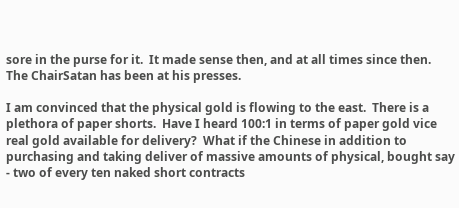sore in the purse for it.  It made sense then, and at all times since then.  The ChairSatan has been at his presses.

I am convinced that the physical gold is flowing to the east.  There is a plethora of paper shorts.  Have I heard 100:1 in terms of paper gold vice real gold available for delivery?  What if the Chinese in addition to purchasing and taking deliver of massive amounts of physical, bought say - two of every ten naked short contracts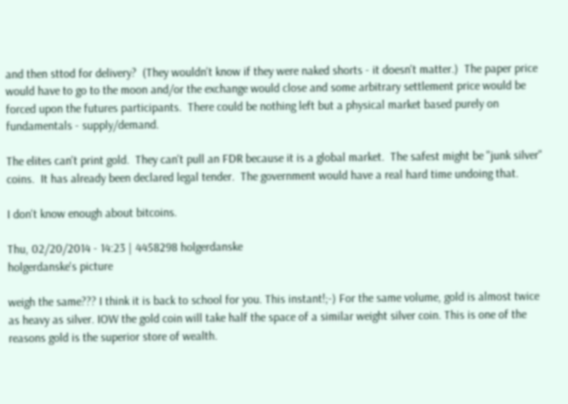and then sttod for delivery?  (They wouldn't know if they were naked shorts - it doesn't matter.)  The paper price would have to go to the moon and/or the exchange would close and some arbitrary settlement price would be forced upon the futures participants.  There could be nothing left but a physical market based purely on fundamentals - supply/demand.

The elites can't print gold.  They can't pull an FDR because it is a global market.  The safest might be "junk silver" coins.  It has already been declared legal tender.  The government would have a real hard time undoing that.

I don't know enough about bitcoins.

Thu, 02/20/2014 - 14:23 | 4458298 holgerdanske
holgerdanske's picture

weigh the same??? I think it is back to school for you. This instant!;-) For the same volume, gold is almost twice as heavy as silver. IOW the gold coin will take half the space of a similar weight silver coin. This is one of the reasons gold is the superior store of wealth.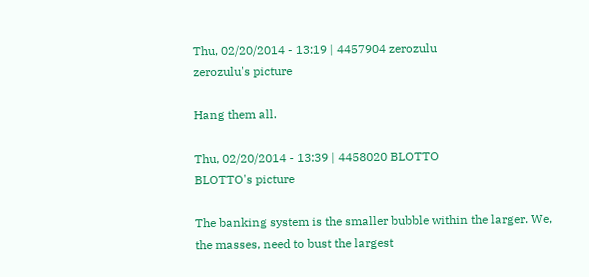Thu, 02/20/2014 - 13:19 | 4457904 zerozulu
zerozulu's picture

Hang them all.

Thu, 02/20/2014 - 13:39 | 4458020 BLOTTO
BLOTTO's picture

The banking system is the smaller bubble within the larger. We, the masses, need to bust the largest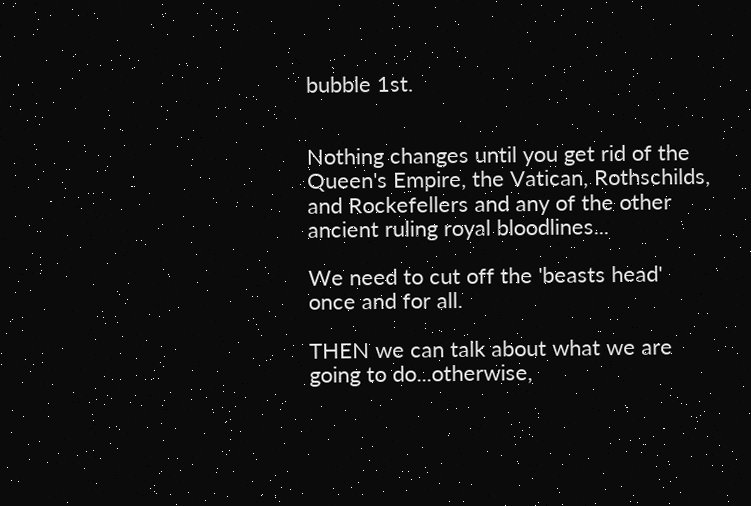bubble 1st.


Nothing changes until you get rid of the Queen's Empire, the Vatican, Rothschilds, and Rockefellers and any of the other ancient ruling royal bloodlines...

We need to cut off the 'beasts head' once and for all.

THEN we can talk about what we are going to do...otherwise,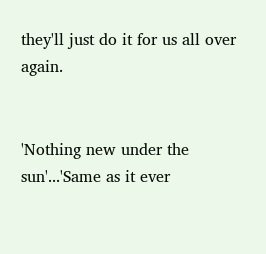they'll just do it for us all over again.


'Nothing new under the sun'...'Same as it ever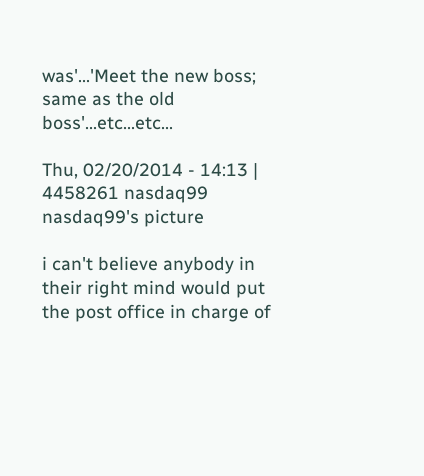was'...'Meet the new boss; same as the old boss'...etc...etc...

Thu, 02/20/2014 - 14:13 | 4458261 nasdaq99
nasdaq99's picture

i can't believe anybody in their right mind would put the post office in charge of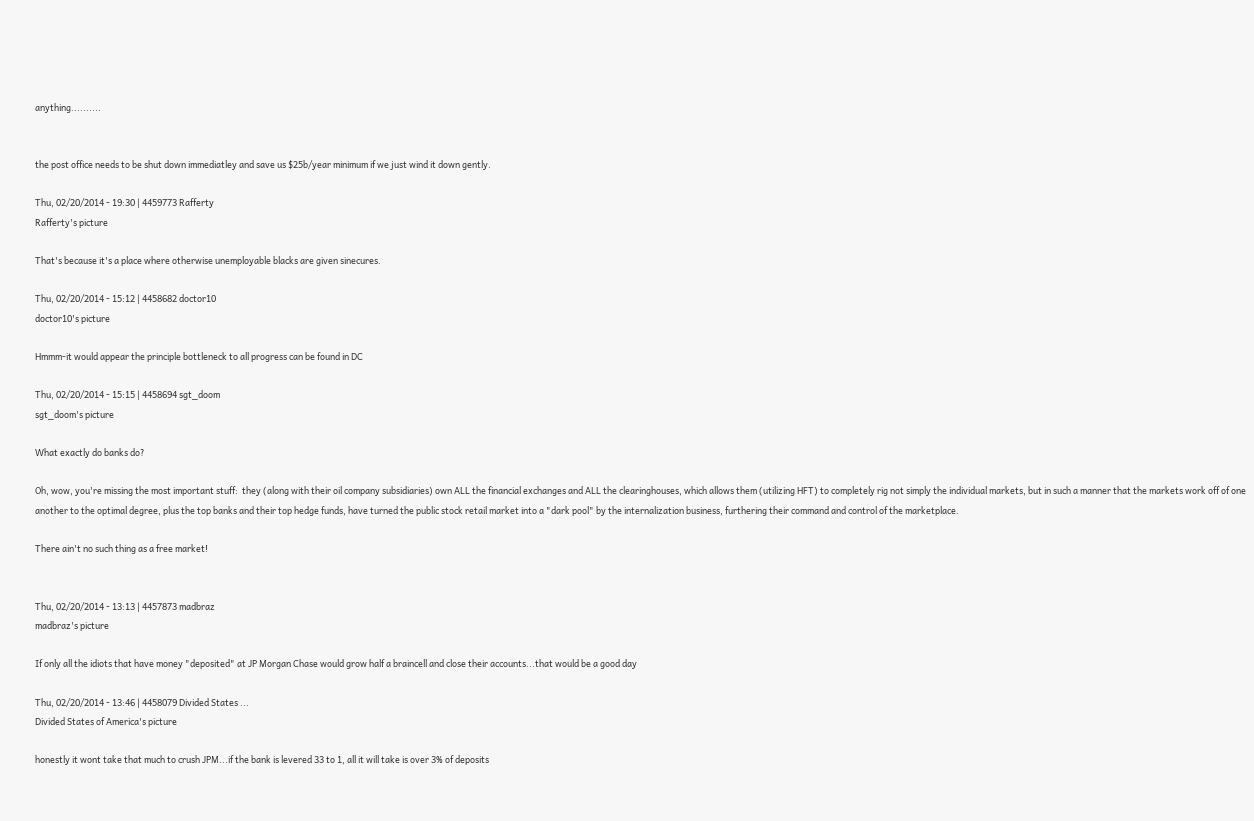anything..........


the post office needs to be shut down immediatley and save us $25b/year minimum if we just wind it down gently.

Thu, 02/20/2014 - 19:30 | 4459773 Rafferty
Rafferty's picture

That's because it's a place where otherwise unemployable blacks are given sinecures.

Thu, 02/20/2014 - 15:12 | 4458682 doctor10
doctor10's picture

Hmmm-it would appear the principle bottleneck to all progress can be found in DC

Thu, 02/20/2014 - 15:15 | 4458694 sgt_doom
sgt_doom's picture

What exactly do banks do?

Oh, wow, you're missing the most important stuff:  they (along with their oil company subsidiaries) own ALL the financial exchanges and ALL the clearinghouses, which allows them (utilizing HFT) to completely rig not simply the individual markets, but in such a manner that the markets work off of one another to the optimal degree, plus the top banks and their top hedge funds, have turned the public stock retail market into a "dark pool" by the internalization business, furthering their command and control of the marketplace.

There ain't no such thing as a free market!


Thu, 02/20/2014 - 13:13 | 4457873 madbraz
madbraz's picture

If only all the idiots that have money "deposited" at JP Morgan Chase would grow half a braincell and close their accounts...that would be a good day

Thu, 02/20/2014 - 13:46 | 4458079 Divided States ...
Divided States of America's picture

honestly it wont take that much to crush JPM...if the bank is levered 33 to 1, all it will take is over 3% of deposits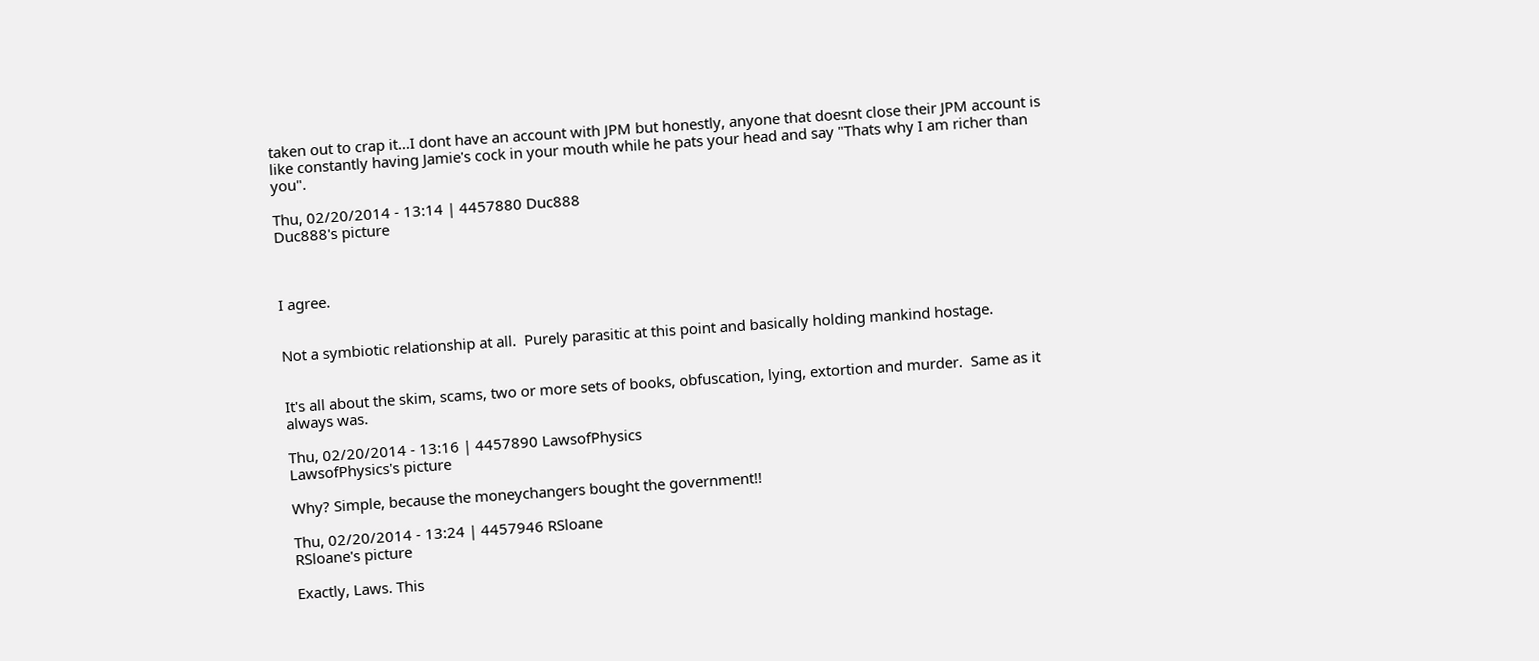taken out to crap it...I dont have an account with JPM but honestly, anyone that doesnt close their JPM account is like constantly having Jamie's cock in your mouth while he pats your head and say "Thats why I am richer than you".

Thu, 02/20/2014 - 13:14 | 4457880 Duc888
Duc888's picture



I agree.


Not a symbiotic relationship at all.  Purely parasitic at this point and basically holding mankind hostage.


It's all about the skim, scams, two or more sets of books, obfuscation, lying, extortion and murder.  Same as it always was.

Thu, 02/20/2014 - 13:16 | 4457890 LawsofPhysics
LawsofPhysics's picture

Why? Simple, because the moneychangers bought the government!!

Thu, 02/20/2014 - 13:24 | 4457946 RSloane
RSloane's picture

Exactly, Laws. This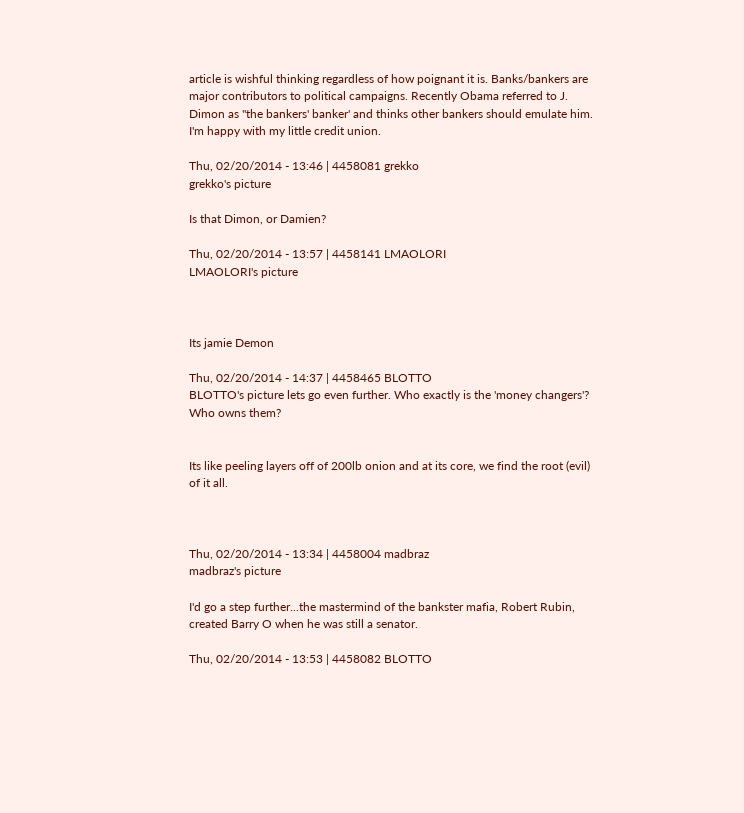article is wishful thinking regardless of how poignant it is. Banks/bankers are major contributors to political campaigns. Recently Obama referred to J. Dimon as "the bankers' banker' and thinks other bankers should emulate him. I'm happy with my little credit union.

Thu, 02/20/2014 - 13:46 | 4458081 grekko
grekko's picture

Is that Dimon, or Damien?

Thu, 02/20/2014 - 13:57 | 4458141 LMAOLORI
LMAOLORI's picture



Its jamie Demon

Thu, 02/20/2014 - 14:37 | 4458465 BLOTTO
BLOTTO's picture lets go even further. Who exactly is the 'money changers'? Who owns them?


Its like peeling layers off of 200lb onion and at its core, we find the root (evil) of it all.



Thu, 02/20/2014 - 13:34 | 4458004 madbraz
madbraz's picture

I'd go a step further...the mastermind of the bankster mafia, Robert Rubin, created Barry O when he was still a senator.

Thu, 02/20/2014 - 13:53 | 4458082 BLOTTO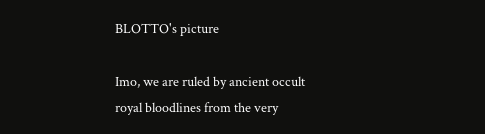BLOTTO's picture

Imo, we are ruled by ancient occult royal bloodlines from the very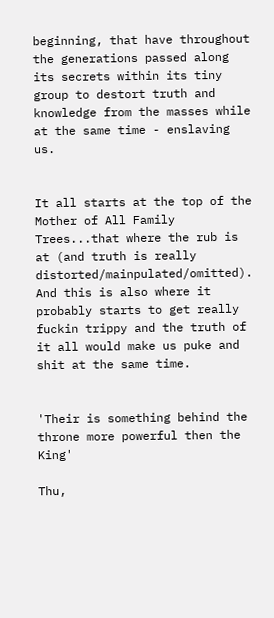beginning, that have throughout the generations passed along its secrets within its tiny group to destort truth and knowledge from the masses while at the same time - enslaving us.


It all starts at the top of the Mother of All Family Trees...that where the rub is at (and truth is really distorted/mainpulated/omitted). And this is also where it probably starts to get really fuckin trippy and the truth of it all would make us puke and shit at the same time.


'Their is something behind the throne more powerful then the King'

Thu,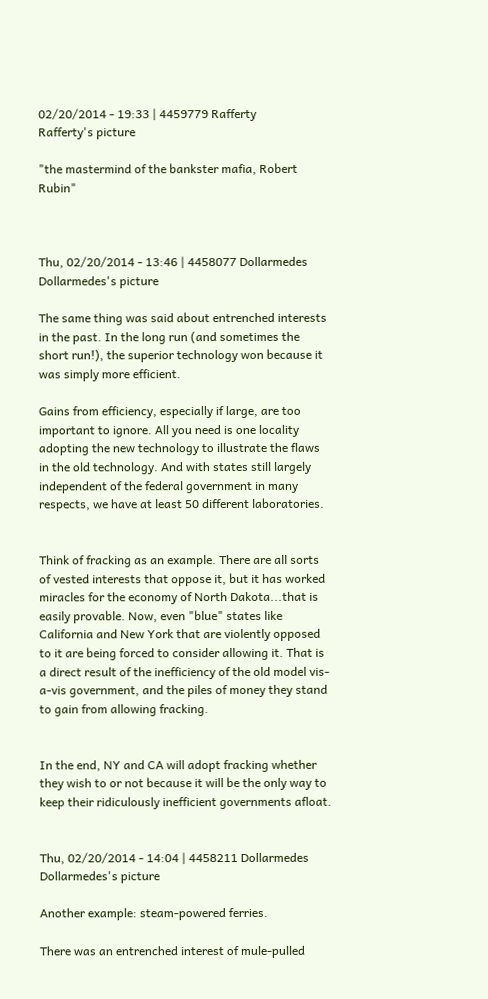02/20/2014 - 19:33 | 4459779 Rafferty
Rafferty's picture

"the mastermind of the bankster mafia, Robert Rubin"



Thu, 02/20/2014 - 13:46 | 4458077 Dollarmedes
Dollarmedes's picture

The same thing was said about entrenched interests in the past. In the long run (and sometimes the short run!), the superior technology won because it was simply more efficient.

Gains from efficiency, especially if large, are too important to ignore. All you need is one locality adopting the new technology to illustrate the flaws in the old technology. And with states still largely independent of the federal government in many respects, we have at least 50 different laboratories.


Think of fracking as an example. There are all sorts of vested interests that oppose it, but it has worked miracles for the economy of North Dakota...that is easily provable. Now, even "blue" states like California and New York that are violently opposed to it are being forced to consider allowing it. That is a direct result of the inefficiency of the old model vis-a-vis government, and the piles of money they stand to gain from allowing fracking.


In the end, NY and CA will adopt fracking whether they wish to or not because it will be the only way to keep their ridiculously inefficient governments afloat.


Thu, 02/20/2014 - 14:04 | 4458211 Dollarmedes
Dollarmedes's picture

Another example: steam-powered ferries.

There was an entrenched interest of mule-pulled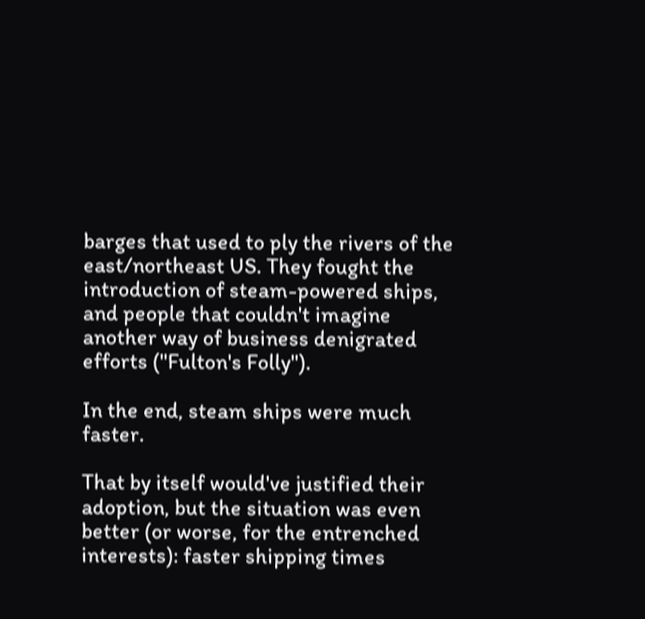barges that used to ply the rivers of the east/northeast US. They fought the introduction of steam-powered ships, and people that couldn't imagine another way of business denigrated efforts ("Fulton's Folly").

In the end, steam ships were much faster.

That by itself would've justified their adoption, but the situation was even better (or worse, for the entrenched interests): faster shipping times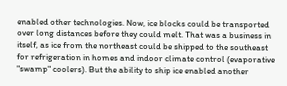enabled other technologies. Now, ice blocks could be transported over long distances before they could melt. That was a business in itself, as ice from the northeast could be shipped to the southeast for refrigeration in homes and indoor climate control (evaporative "swamp" coolers). But the ability to ship ice enabled another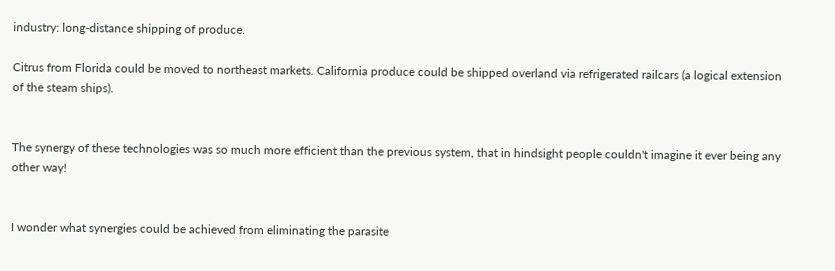industry: long-distance shipping of produce.

Citrus from Florida could be moved to northeast markets. California produce could be shipped overland via refrigerated railcars (a logical extension of the steam ships).


The synergy of these technologies was so much more efficient than the previous system, that in hindsight people couldn't imagine it ever being any other way!


I wonder what synergies could be achieved from eliminating the parasite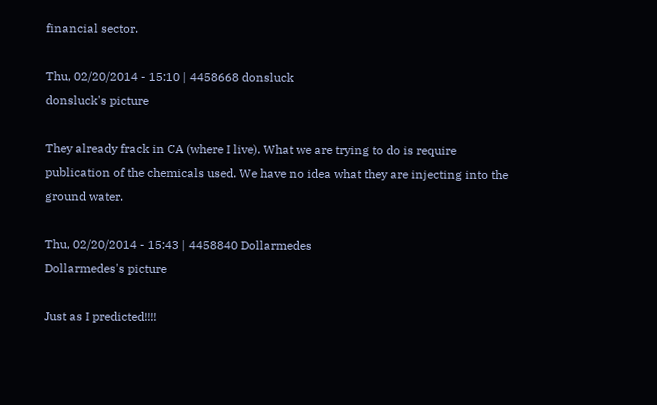financial sector.

Thu, 02/20/2014 - 15:10 | 4458668 donsluck
donsluck's picture

They already frack in CA (where I live). What we are trying to do is require publication of the chemicals used. We have no idea what they are injecting into the ground water.

Thu, 02/20/2014 - 15:43 | 4458840 Dollarmedes
Dollarmedes's picture

Just as I predicted!!!!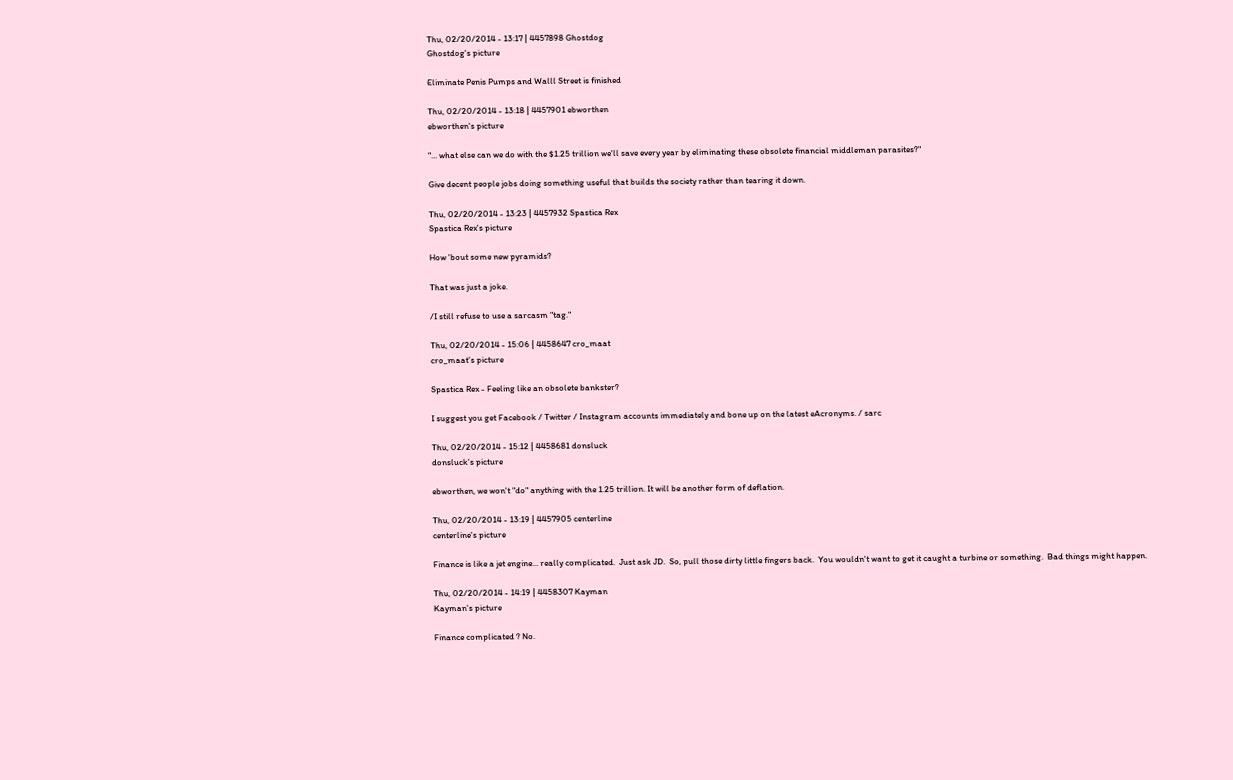Thu, 02/20/2014 - 13:17 | 4457898 Ghostdog
Ghostdog's picture

Eliminate Penis Pumps and Walll Street is finished

Thu, 02/20/2014 - 13:18 | 4457901 ebworthen
ebworthen's picture

"... what else can we do with the $1.25 trillion we'll save every year by eliminating these obsolete financial middleman parasites?"

Give decent people jobs doing something useful that builds the society rather than tearing it down.

Thu, 02/20/2014 - 13:23 | 4457932 Spastica Rex
Spastica Rex's picture

How 'bout some new pyramids?

That was just a joke.

/I still refuse to use a sarcasm "tag."

Thu, 02/20/2014 - 15:06 | 4458647 cro_maat
cro_maat's picture

Spastica Rex - Feeling like an obsolete bankster?

I suggest you get Facebook / Twitter / Instagram accounts immediately and bone up on the latest eAcronyms. / sarc

Thu, 02/20/2014 - 15:12 | 4458681 donsluck
donsluck's picture

ebworthen, we won't "do" anything with the 1.25 trillion. It will be another form of deflation.

Thu, 02/20/2014 - 13:19 | 4457905 centerline
centerline's picture

Finance is like a jet engine... really complicated.  Just ask JD.  So, pull those dirty little fingers back.  You wouldn't want to get it caught a turbine or something.  Bad things might happen.

Thu, 02/20/2014 - 14:19 | 4458307 Kayman
Kayman's picture

Finance complicated ? No.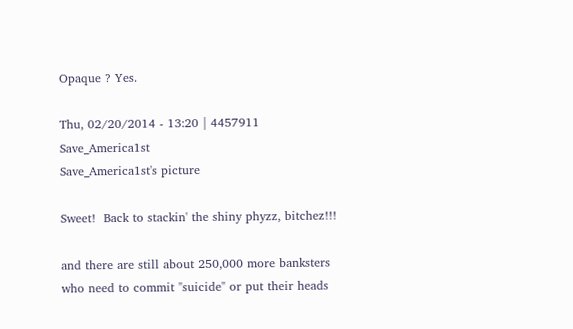Opaque ? Yes.

Thu, 02/20/2014 - 13:20 | 4457911 Save_America1st
Save_America1st's picture

Sweet!  Back to stackin' the shiny phyzz, bitchez!!!

and there are still about 250,000 more banksters who need to commit "suicide" or put their heads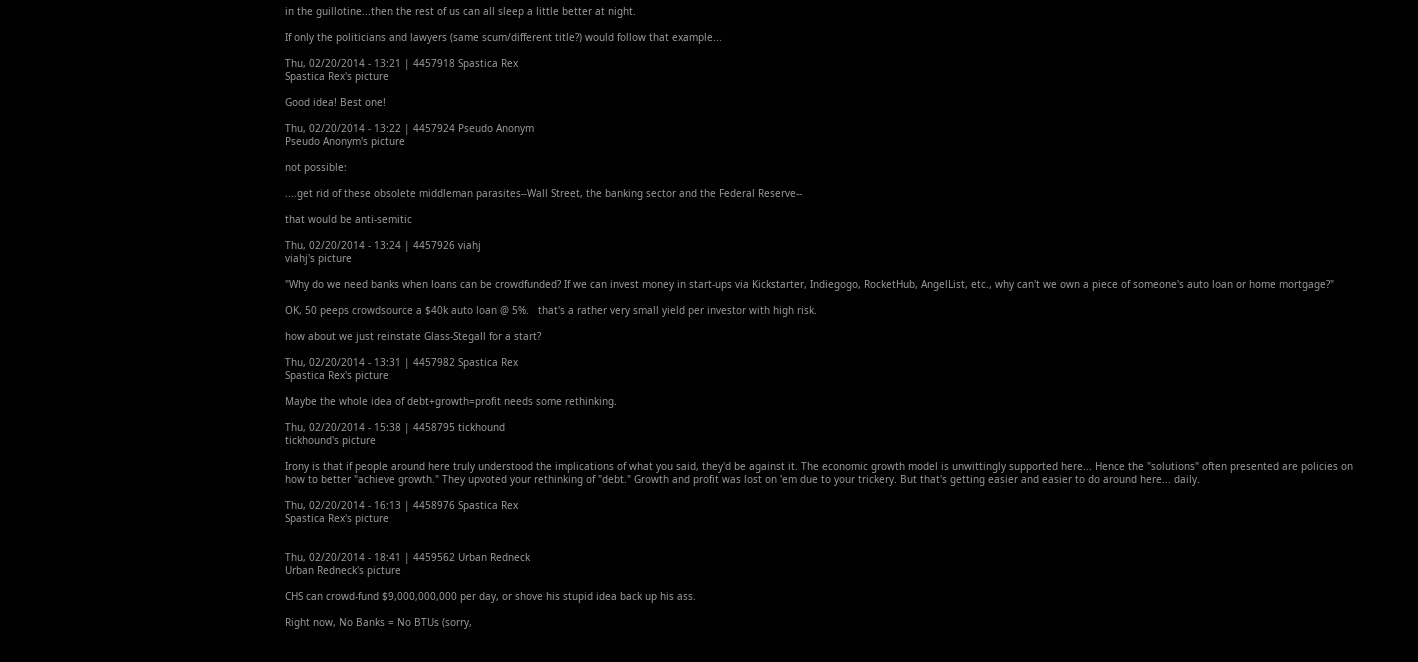in the guillotine...then the rest of us can all sleep a little better at night.

If only the politicians and lawyers (same scum/different title?) would follow that example...

Thu, 02/20/2014 - 13:21 | 4457918 Spastica Rex
Spastica Rex's picture

Good idea! Best one!

Thu, 02/20/2014 - 13:22 | 4457924 Pseudo Anonym
Pseudo Anonym's picture

not possible:

....get rid of these obsolete middleman parasites--Wall Street, the banking sector and the Federal Reserve--

that would be anti-semitic

Thu, 02/20/2014 - 13:24 | 4457926 viahj
viahj's picture

"Why do we need banks when loans can be crowdfunded? If we can invest money in start-ups via Kickstarter, Indiegogo, RocketHub, AngelList, etc., why can't we own a piece of someone's auto loan or home mortgage?"

OK, 50 peeps crowdsource a $40k auto loan @ 5%.   that's a rather very small yield per investor with high risk.

how about we just reinstate Glass-Stegall for a start?

Thu, 02/20/2014 - 13:31 | 4457982 Spastica Rex
Spastica Rex's picture

Maybe the whole idea of debt+growth=profit needs some rethinking.

Thu, 02/20/2014 - 15:38 | 4458795 tickhound
tickhound's picture

Irony is that if people around here truly understood the implications of what you said, they'd be against it. The economic growth model is unwittingly supported here... Hence the "solutions" often presented are policies on how to better "achieve growth." They upvoted your rethinking of "debt." Growth and profit was lost on 'em due to your trickery. But that's getting easier and easier to do around here... daily.

Thu, 02/20/2014 - 16:13 | 4458976 Spastica Rex
Spastica Rex's picture


Thu, 02/20/2014 - 18:41 | 4459562 Urban Redneck
Urban Redneck's picture

CHS can crowd-fund $9,000,000,000 per day, or shove his stupid idea back up his ass.

Right now, No Banks = No BTUs (sorry,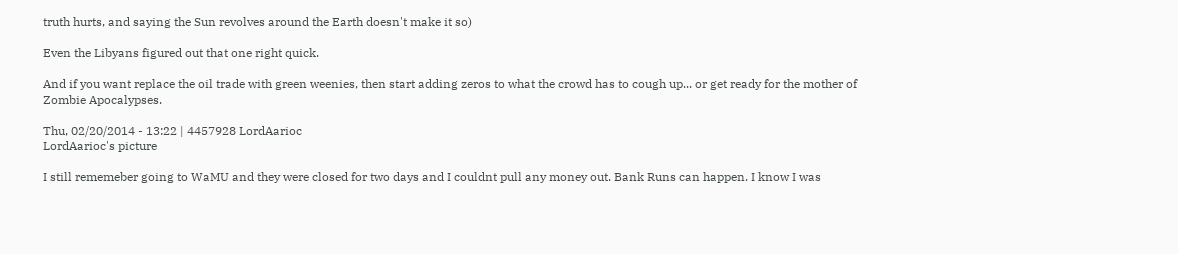truth hurts, and saying the Sun revolves around the Earth doesn't make it so)

Even the Libyans figured out that one right quick.

And if you want replace the oil trade with green weenies, then start adding zeros to what the crowd has to cough up... or get ready for the mother of Zombie Apocalypses.

Thu, 02/20/2014 - 13:22 | 4457928 LordAarioc
LordAarioc's picture

I still rememeber going to WaMU and they were closed for two days and I couldnt pull any money out. Bank Runs can happen. I know I was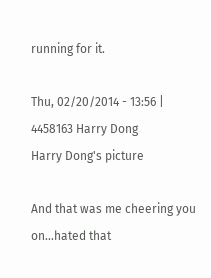running for it.

Thu, 02/20/2014 - 13:56 | 4458163 Harry Dong
Harry Dong's picture

And that was me cheering you on...hated that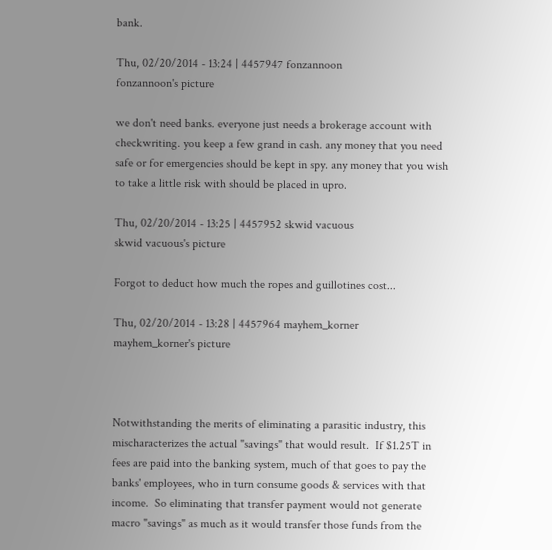bank.

Thu, 02/20/2014 - 13:24 | 4457947 fonzannoon
fonzannoon's picture

we don't need banks. everyone just needs a brokerage account with checkwriting. you keep a few grand in cash. any money that you need safe or for emergencies should be kept in spy. any money that you wish to take a little risk with should be placed in upro.

Thu, 02/20/2014 - 13:25 | 4457952 skwid vacuous
skwid vacuous's picture

Forgot to deduct how much the ropes and guillotines cost...

Thu, 02/20/2014 - 13:28 | 4457964 mayhem_korner
mayhem_korner's picture



Notwithstanding the merits of eliminating a parasitic industry, this mischaracterizes the actual "savings" that would result.  If $1.25T in fees are paid into the banking system, much of that goes to pay the banks' employees, who in turn consume goods & services with that income.  So eliminating that transfer payment would not generate macro "savings" as much as it would transfer those funds from the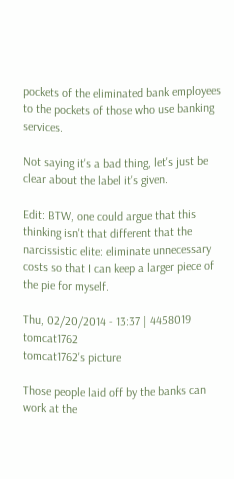pockets of the eliminated bank employees to the pockets of those who use banking services.

Not saying it's a bad thing, let's just be clear about the label it's given.

Edit: BTW, one could argue that this thinking isn't that different that the narcissistic elite: eliminate unnecessary costs so that I can keep a larger piece of the pie for myself.

Thu, 02/20/2014 - 13:37 | 4458019 tomcat1762
tomcat1762's picture

Those people laid off by the banks can work at the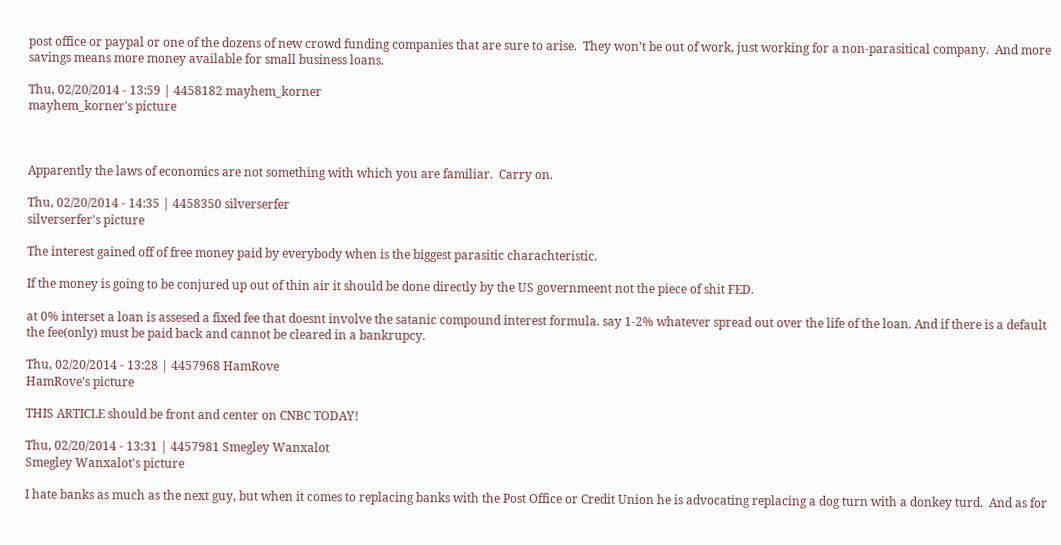post office or paypal or one of the dozens of new crowd funding companies that are sure to arise.  They won't be out of work, just working for a non-parasitical company.  And more savings means more money available for small business loans.

Thu, 02/20/2014 - 13:59 | 4458182 mayhem_korner
mayhem_korner's picture



Apparently the laws of economics are not something with which you are familiar.  Carry on.

Thu, 02/20/2014 - 14:35 | 4458350 silverserfer
silverserfer's picture

The interest gained off of free money paid by everybody when is the biggest parasitic charachteristic.

If the money is going to be conjured up out of thin air it should be done directly by the US governmeent not the piece of shit FED.

at 0% interset a loan is assesed a fixed fee that doesnt involve the satanic compound interest formula. say 1-2% whatever spread out over the life of the loan. And if there is a default the fee(only) must be paid back and cannot be cleared in a bankrupcy.

Thu, 02/20/2014 - 13:28 | 4457968 HamRove
HamRove's picture

THIS ARTICLE should be front and center on CNBC TODAY!

Thu, 02/20/2014 - 13:31 | 4457981 Smegley Wanxalot
Smegley Wanxalot's picture

I hate banks as much as the next guy, but when it comes to replacing banks with the Post Office or Credit Union he is advocating replacing a dog turn with a donkey turd.  And as for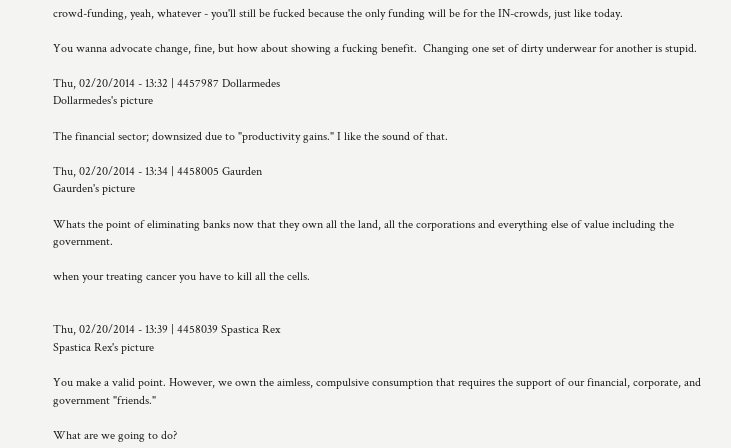crowd-funding, yeah, whatever - you'll still be fucked because the only funding will be for the IN-crowds, just like today.

You wanna advocate change, fine, but how about showing a fucking benefit.  Changing one set of dirty underwear for another is stupid.

Thu, 02/20/2014 - 13:32 | 4457987 Dollarmedes
Dollarmedes's picture

The financial sector; downsized due to "productivity gains." I like the sound of that.

Thu, 02/20/2014 - 13:34 | 4458005 Gaurden
Gaurden's picture

Whats the point of eliminating banks now that they own all the land, all the corporations and everything else of value including the government.

when your treating cancer you have to kill all the cells.


Thu, 02/20/2014 - 13:39 | 4458039 Spastica Rex
Spastica Rex's picture

You make a valid point. However, we own the aimless, compulsive consumption that requires the support of our financial, corporate, and government "friends."

What are we going to do?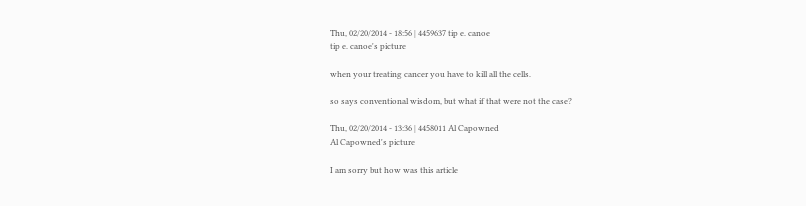Thu, 02/20/2014 - 18:56 | 4459637 tip e. canoe
tip e. canoe's picture

when your treating cancer you have to kill all the cells.

so says conventional wisdom, but what if that were not the case?

Thu, 02/20/2014 - 13:36 | 4458011 Al Capowned
Al Capowned's picture

I am sorry but how was this article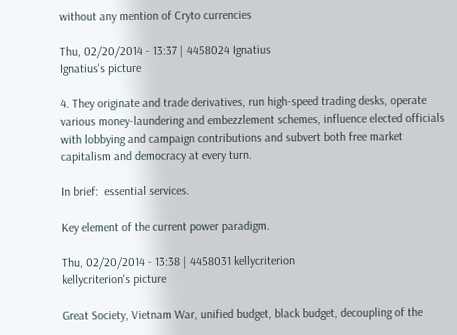without any mention of Cryto currencies

Thu, 02/20/2014 - 13:37 | 4458024 Ignatius
Ignatius's picture

4. They originate and trade derivatives, run high-speed trading desks, operate various money-laundering and embezzlement schemes, influence elected officials with lobbying and campaign contributions and subvert both free market capitalism and democracy at every turn.

In brief:  essential services.

Key element of the current power paradigm.

Thu, 02/20/2014 - 13:38 | 4458031 kellycriterion
kellycriterion's picture

Great Society, Vietnam War, unified budget, black budget, decoupling of the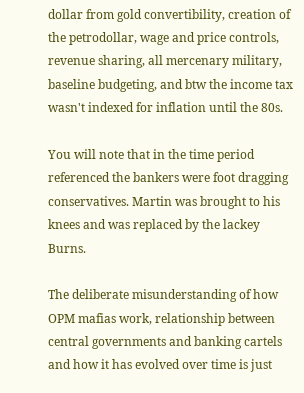dollar from gold convertibility, creation of the petrodollar, wage and price controls, revenue sharing, all mercenary military, baseline budgeting, and btw the income tax wasn't indexed for inflation until the 80s.

You will note that in the time period referenced the bankers were foot dragging conservatives. Martin was brought to his knees and was replaced by the lackey Burns.

The deliberate misunderstanding of how OPM mafias work, relationship between central governments and banking cartels and how it has evolved over time is just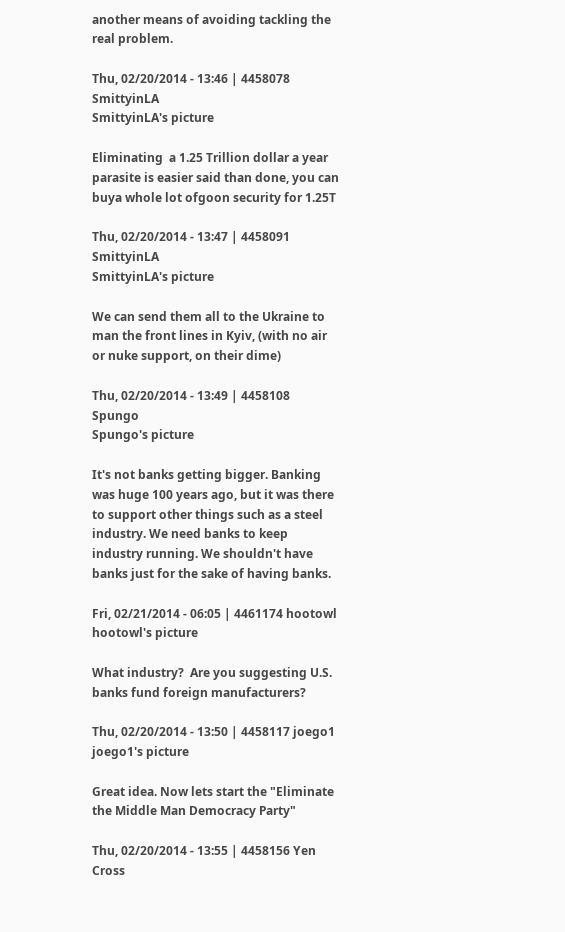another means of avoiding tackling the real problem.

Thu, 02/20/2014 - 13:46 | 4458078 SmittyinLA
SmittyinLA's picture

Eliminating  a 1.25 Trillion dollar a year parasite is easier said than done, you can buya whole lot ofgoon security for 1.25T

Thu, 02/20/2014 - 13:47 | 4458091 SmittyinLA
SmittyinLA's picture

We can send them all to the Ukraine to man the front lines in Kyiv, (with no air or nuke support, on their dime)

Thu, 02/20/2014 - 13:49 | 4458108 Spungo
Spungo's picture

It's not banks getting bigger. Banking was huge 100 years ago, but it was there to support other things such as a steel industry. We need banks to keep industry running. We shouldn't have banks just for the sake of having banks.

Fri, 02/21/2014 - 06:05 | 4461174 hootowl
hootowl's picture

What industry?  Are you suggesting U.S. banks fund foreign manufacturers?

Thu, 02/20/2014 - 13:50 | 4458117 joego1
joego1's picture

Great idea. Now lets start the "Eliminate the Middle Man Democracy Party"

Thu, 02/20/2014 - 13:55 | 4458156 Yen Cross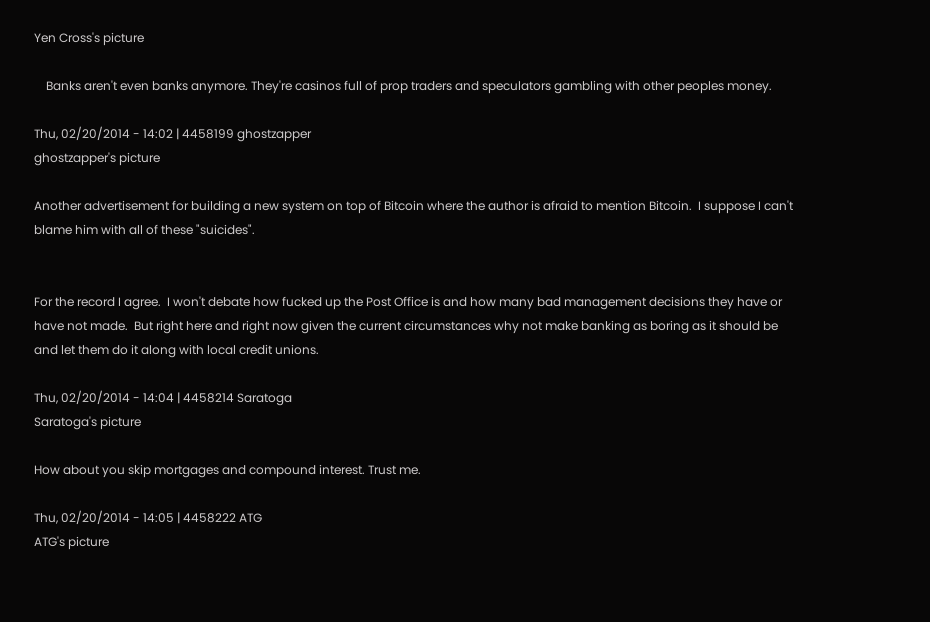Yen Cross's picture

    Banks aren't even banks anymore. They're casinos full of prop traders and speculators gambling with other peoples money.

Thu, 02/20/2014 - 14:02 | 4458199 ghostzapper
ghostzapper's picture

Another advertisement for building a new system on top of Bitcoin where the author is afraid to mention Bitcoin.  I suppose I can't blame him with all of these "suicides".


For the record I agree.  I won't debate how fucked up the Post Office is and how many bad management decisions they have or have not made.  But right here and right now given the current circumstances why not make banking as boring as it should be and let them do it along with local credit unions.

Thu, 02/20/2014 - 14:04 | 4458214 Saratoga
Saratoga's picture

How about you skip mortgages and compound interest. Trust me.

Thu, 02/20/2014 - 14:05 | 4458222 ATG
ATG's picture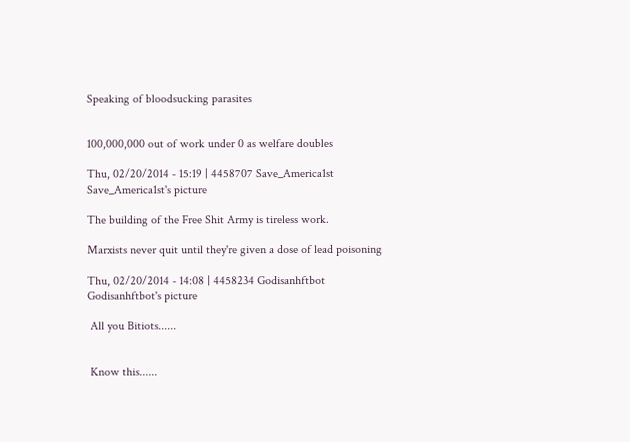Speaking of bloodsucking parasites


100,000,000 out of work under 0 as welfare doubles

Thu, 02/20/2014 - 15:19 | 4458707 Save_America1st
Save_America1st's picture

The building of the Free Shit Army is tireless work.

Marxists never quit until they're given a dose of lead poisoning

Thu, 02/20/2014 - 14:08 | 4458234 Godisanhftbot
Godisanhftbot's picture

 All you Bitiots......


 Know this......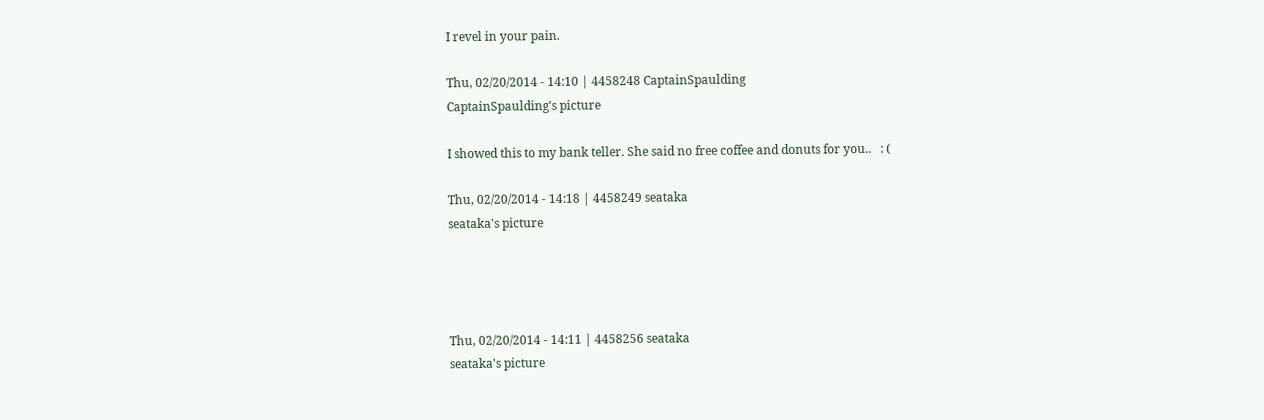I revel in your pain.

Thu, 02/20/2014 - 14:10 | 4458248 CaptainSpaulding
CaptainSpaulding's picture

I showed this to my bank teller. She said no free coffee and donuts for you..   : (

Thu, 02/20/2014 - 14:18 | 4458249 seataka
seataka's picture




Thu, 02/20/2014 - 14:11 | 4458256 seataka
seataka's picture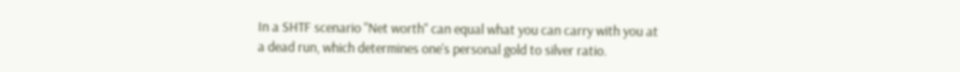In a SHTF scenario "Net worth" can equal what you can carry with you at a dead run, which determines one's personal gold to silver ratio.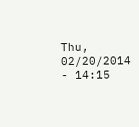Thu, 02/20/2014 - 14:15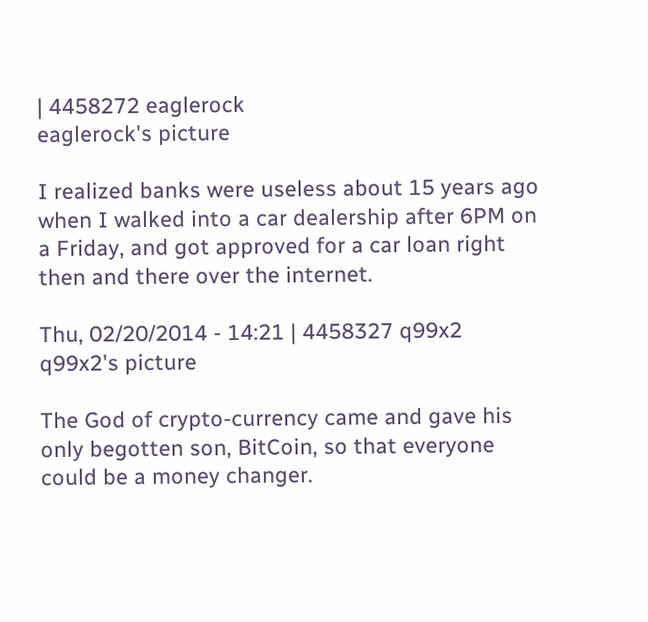| 4458272 eaglerock
eaglerock's picture

I realized banks were useless about 15 years ago when I walked into a car dealership after 6PM on a Friday, and got approved for a car loan right then and there over the internet.

Thu, 02/20/2014 - 14:21 | 4458327 q99x2
q99x2's picture

The God of crypto-currency came and gave his only begotten son, BitCoin, so that everyone could be a money changer.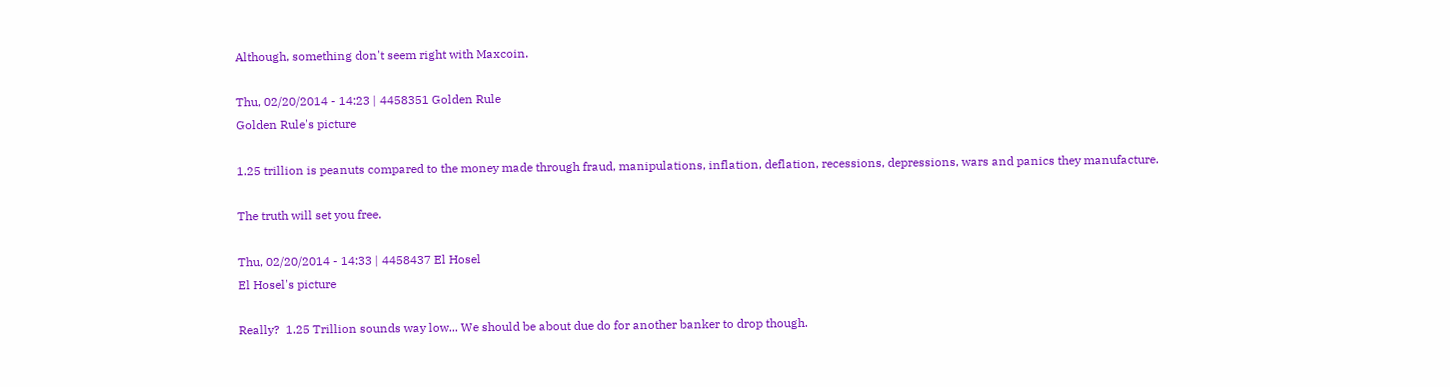Although, something don't seem right with Maxcoin.

Thu, 02/20/2014 - 14:23 | 4458351 Golden Rule
Golden Rule's picture

1.25 trillion is peanuts compared to the money made through fraud, manipulations, inflation, deflation, recessions, depressions, wars and panics they manufacture.

The truth will set you free.

Thu, 02/20/2014 - 14:33 | 4458437 El Hosel
El Hosel's picture

Really?  1.25 Trillion sounds way low... We should be about due do for another banker to drop though.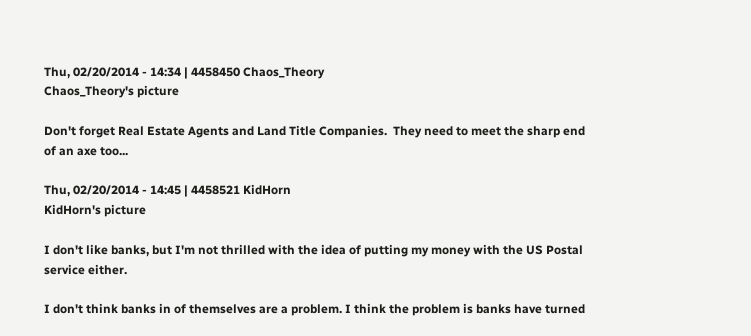Thu, 02/20/2014 - 14:34 | 4458450 Chaos_Theory
Chaos_Theory's picture

Don't forget Real Estate Agents and Land Title Companies.  They need to meet the sharp end of an axe too...

Thu, 02/20/2014 - 14:45 | 4458521 KidHorn
KidHorn's picture

I don't like banks, but I'm not thrilled with the idea of putting my money with the US Postal service either.

I don't think banks in of themselves are a problem. I think the problem is banks have turned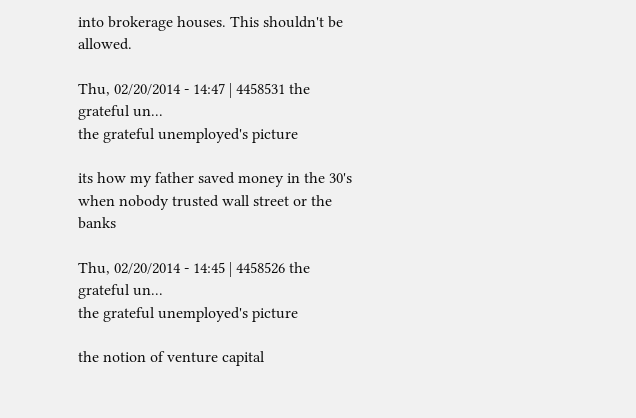into brokerage houses. This shouldn't be allowed.

Thu, 02/20/2014 - 14:47 | 4458531 the grateful un...
the grateful unemployed's picture

its how my father saved money in the 30's when nobody trusted wall street or the banks

Thu, 02/20/2014 - 14:45 | 4458526 the grateful un...
the grateful unemployed's picture

the notion of venture capital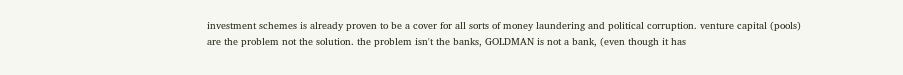investment schemes is already proven to be a cover for all sorts of money laundering and political corruption. venture capital (pools) are the problem not the solution. the problem isn't the banks, GOLDMAN is not a bank, (even though it has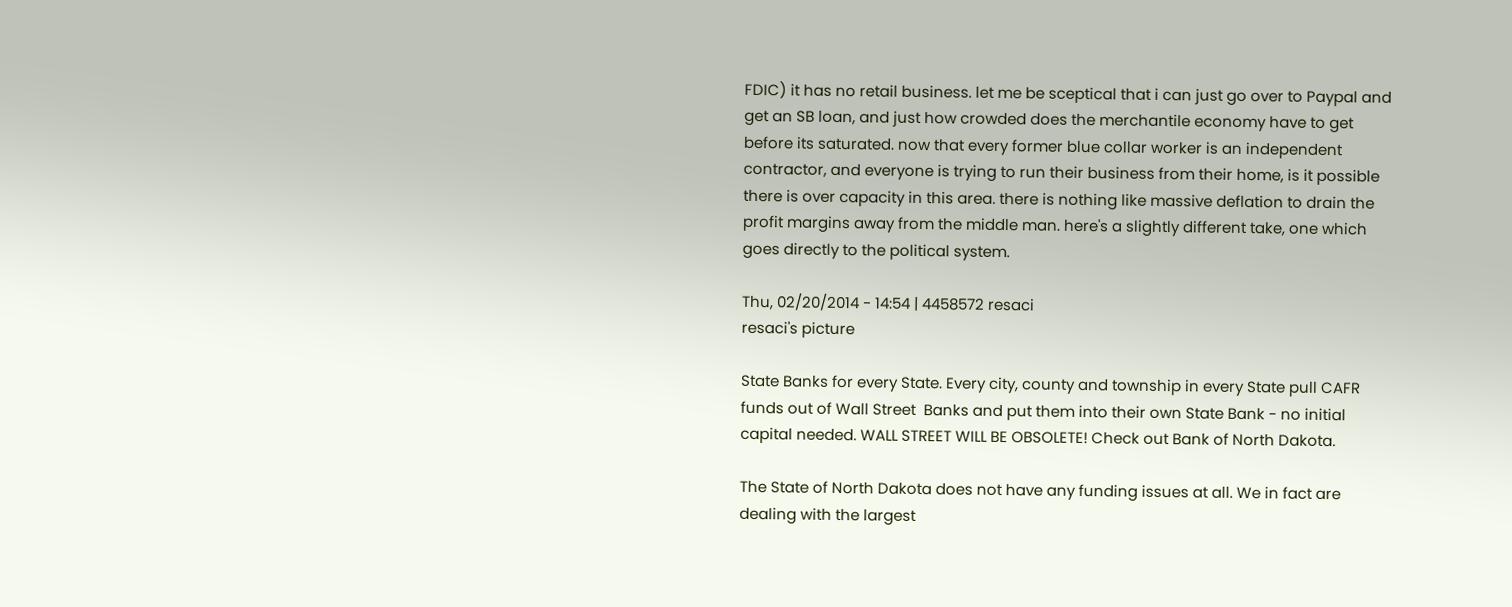FDIC) it has no retail business. let me be sceptical that i can just go over to Paypal and get an SB loan, and just how crowded does the merchantile economy have to get before its saturated. now that every former blue collar worker is an independent contractor, and everyone is trying to run their business from their home, is it possible there is over capacity in this area. there is nothing like massive deflation to drain the profit margins away from the middle man. here's a slightly different take, one which goes directly to the political system.

Thu, 02/20/2014 - 14:54 | 4458572 resaci
resaci's picture

State Banks for every State. Every city, county and township in every State pull CAFR funds out of Wall Street  Banks and put them into their own State Bank - no initial capital needed. WALL STREET WILL BE OBSOLETE! Check out Bank of North Dakota.

The State of North Dakota does not have any funding issues at all. We in fact are dealing with the largest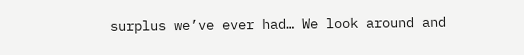surplus we’ve ever had… We look around and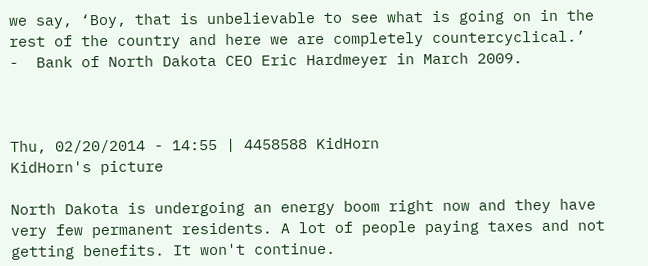we say, ‘Boy, that is unbelievable to see what is going on in the rest of the country and here we are completely countercyclical.’  -  Bank of North Dakota CEO Eric Hardmeyer in March 2009.



Thu, 02/20/2014 - 14:55 | 4458588 KidHorn
KidHorn's picture

North Dakota is undergoing an energy boom right now and they have very few permanent residents. A lot of people paying taxes and not getting benefits. It won't continue.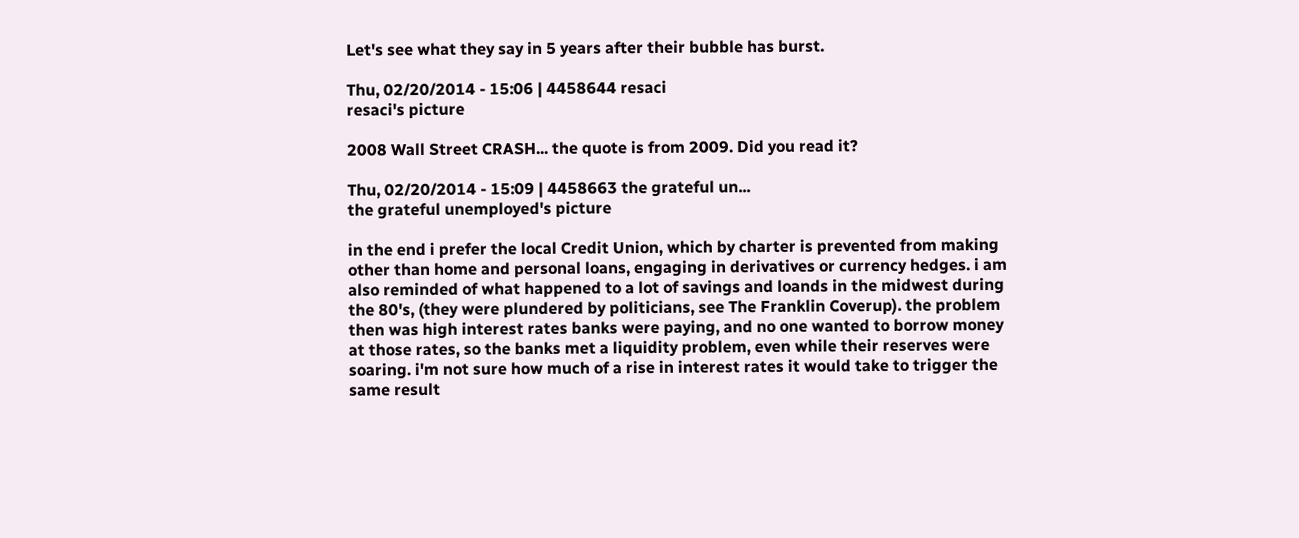Let's see what they say in 5 years after their bubble has burst.

Thu, 02/20/2014 - 15:06 | 4458644 resaci
resaci's picture

2008 Wall Street CRASH... the quote is from 2009. Did you read it?

Thu, 02/20/2014 - 15:09 | 4458663 the grateful un...
the grateful unemployed's picture

in the end i prefer the local Credit Union, which by charter is prevented from making other than home and personal loans, engaging in derivatives or currency hedges. i am also reminded of what happened to a lot of savings and loands in the midwest during the 80's, (they were plundered by politicians, see The Franklin Coverup). the problem then was high interest rates banks were paying, and no one wanted to borrow money at those rates, so the banks met a liquidity problem, even while their reserves were soaring. i'm not sure how much of a rise in interest rates it would take to trigger the same result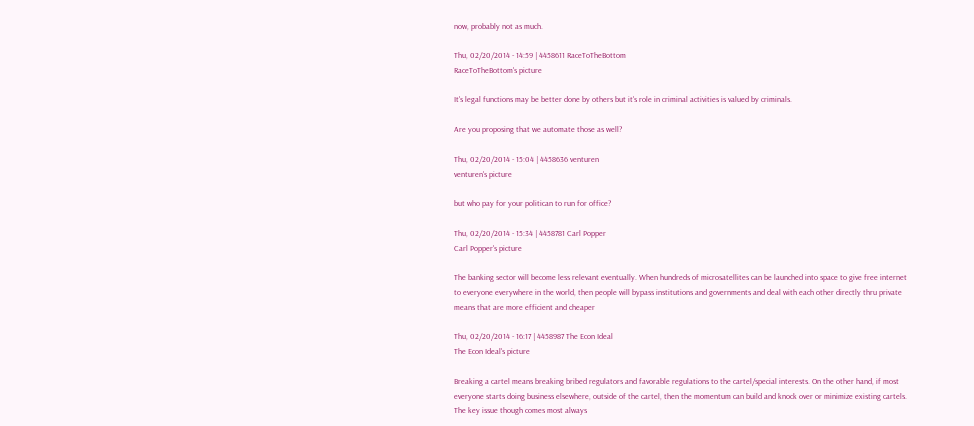now, probably not as much.

Thu, 02/20/2014 - 14:59 | 4458611 RaceToTheBottom
RaceToTheBottom's picture

It's legal functions may be better done by others but it's role in criminal activities is valued by criminals.

Are you proposing that we automate those as well?

Thu, 02/20/2014 - 15:04 | 4458636 venturen
venturen's picture

but who pay for your politican to run for office?

Thu, 02/20/2014 - 15:34 | 4458781 Carl Popper
Carl Popper's picture

The banking sector will become less relevant eventually. When hundreds of microsatellites can be launched into space to give free internet to everyone everywhere in the world, then people will bypass institutions and governments and deal with each other directly thru private means that are more efficient and cheaper

Thu, 02/20/2014 - 16:17 | 4458987 The Econ Ideal
The Econ Ideal's picture

Breaking a cartel means breaking bribed regulators and favorable regulations to the cartel/special interests. On the other hand, if most everyone starts doing business elsewhere, outside of the cartel, then the momentum can build and knock over or minimize existing cartels. The key issue though comes most always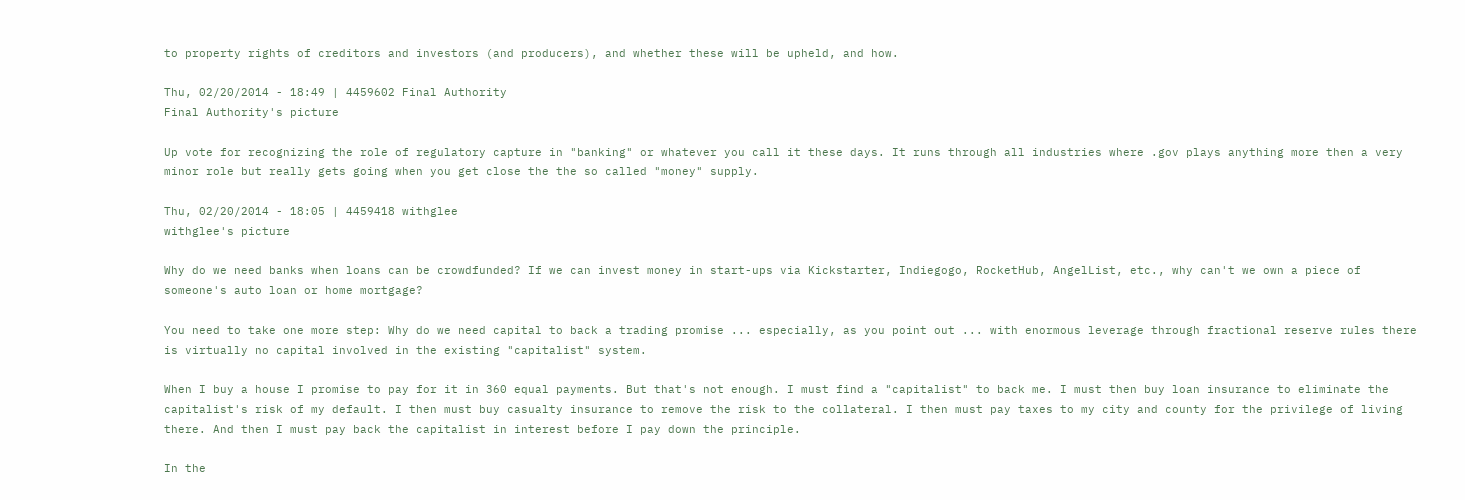to property rights of creditors and investors (and producers), and whether these will be upheld, and how.

Thu, 02/20/2014 - 18:49 | 4459602 Final Authority
Final Authority's picture

Up vote for recognizing the role of regulatory capture in "banking" or whatever you call it these days. It runs through all industries where .gov plays anything more then a very minor role but really gets going when you get close the the so called "money" supply.

Thu, 02/20/2014 - 18:05 | 4459418 withglee
withglee's picture

Why do we need banks when loans can be crowdfunded? If we can invest money in start-ups via Kickstarter, Indiegogo, RocketHub, AngelList, etc., why can't we own a piece of someone's auto loan or home mortgage?

You need to take one more step: Why do we need capital to back a trading promise ... especially, as you point out ... with enormous leverage through fractional reserve rules there is virtually no capital involved in the existing "capitalist" system.

When I buy a house I promise to pay for it in 360 equal payments. But that's not enough. I must find a "capitalist" to back me. I must then buy loan insurance to eliminate the capitalist's risk of my default. I then must buy casualty insurance to remove the risk to the collateral. I then must pay taxes to my city and county for the privilege of living there. And then I must pay back the capitalist in interest before I pay down the principle.

In the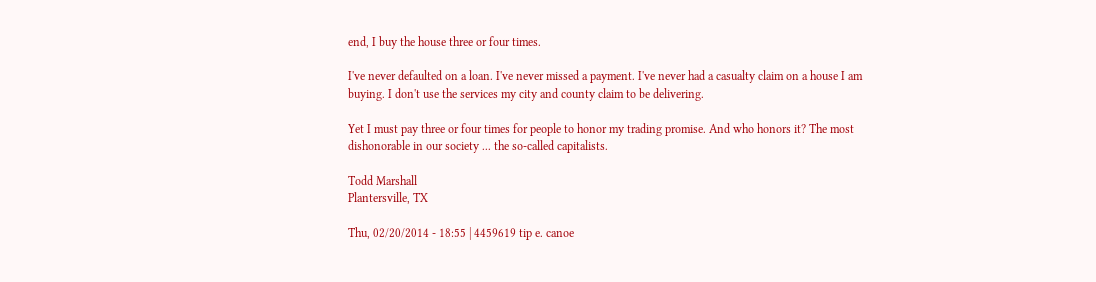end, I buy the house three or four times.

I've never defaulted on a loan. I've never missed a payment. I've never had a casualty claim on a house I am buying. I don't use the services my city and county claim to be delivering.

Yet I must pay three or four times for people to honor my trading promise. And who honors it? The most dishonorable in our society ... the so-called capitalists.

Todd Marshall
Plantersville, TX

Thu, 02/20/2014 - 18:55 | 4459619 tip e. canoe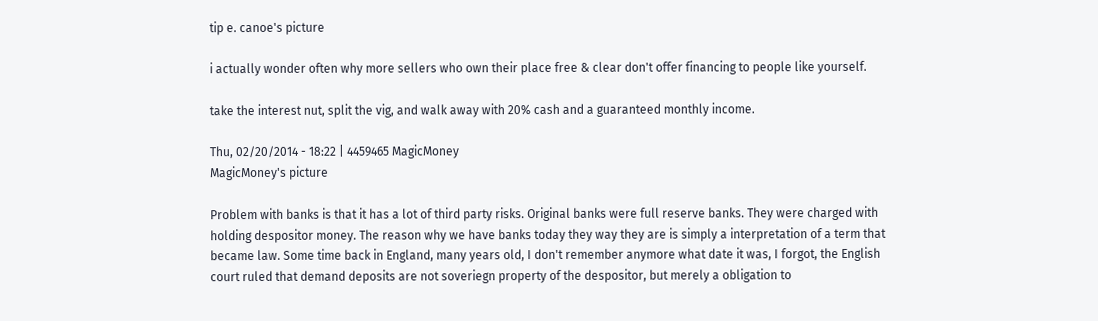tip e. canoe's picture

i actually wonder often why more sellers who own their place free & clear don't offer financing to people like yourself.

take the interest nut, split the vig, and walk away with 20% cash and a guaranteed monthly income.

Thu, 02/20/2014 - 18:22 | 4459465 MagicMoney
MagicMoney's picture

Problem with banks is that it has a lot of third party risks. Original banks were full reserve banks. They were charged with holding despositor money. The reason why we have banks today they way they are is simply a interpretation of a term that became law. Some time back in England, many years old, I don't remember anymore what date it was, I forgot, the English court ruled that demand deposits are not soveriegn property of the despositor, but merely a obligation to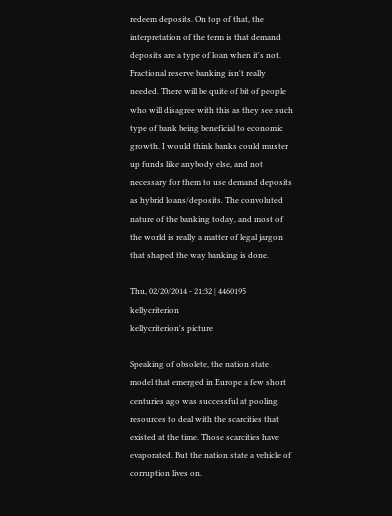redeem deposits. On top of that, the interpretation of the term is that demand deposits are a type of loan when it's not. Fractional reserve banking isn't really needed. There will be quite of bit of people who will disagree with this as they see such type of bank being beneficial to economic growth. I would think banks could muster up funds like anybody else, and not necessary for them to use demand deposits as hybrid loans/deposits. The convoluted nature of the banking today, and most of the world is really a matter of legal jargon that shaped the way banking is done.

Thu, 02/20/2014 - 21:32 | 4460195 kellycriterion
kellycriterion's picture

Speaking of obsolete, the nation state model that emerged in Europe a few short centuries ago was successful at pooling resources to deal with the scarcities that existed at the time. Those scarcities have evaporated. But the nation state a vehicle of corruption lives on.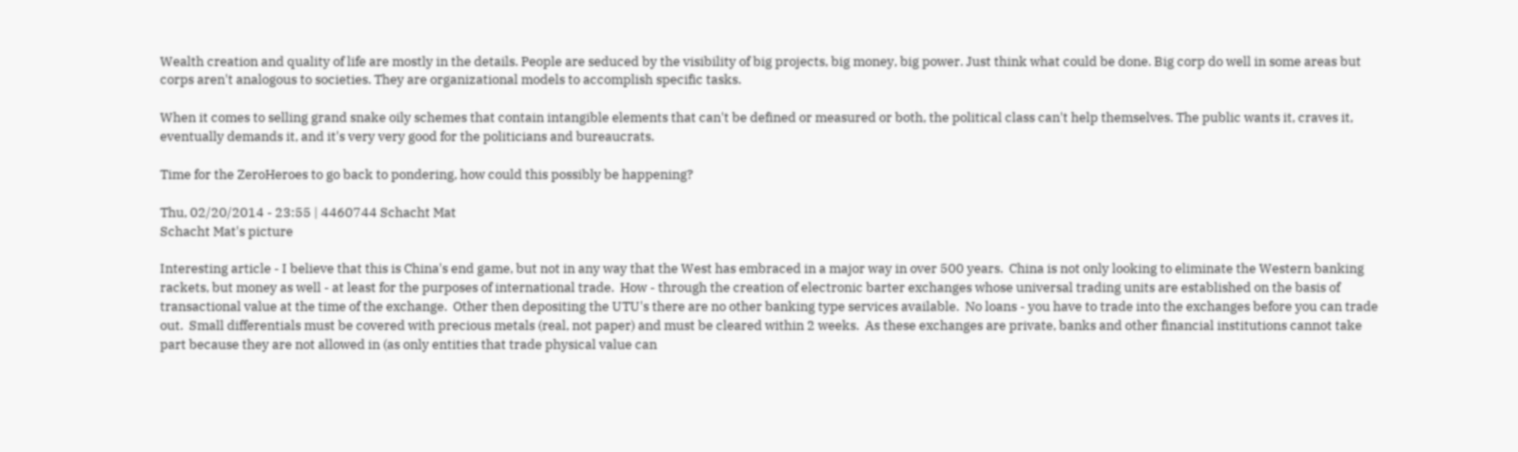Wealth creation and quality of life are mostly in the details. People are seduced by the visibility of big projects, big money, big power. Just think what could be done. Big corp do well in some areas but corps aren't analogous to societies. They are organizational models to accomplish specific tasks.

When it comes to selling grand snake oily schemes that contain intangible elements that can't be defined or measured or both, the political class can't help themselves. The public wants it, craves it, eventually demands it, and it's very very good for the politicians and bureaucrats.

Time for the ZeroHeroes to go back to pondering, how could this possibly be happening?

Thu, 02/20/2014 - 23:55 | 4460744 Schacht Mat
Schacht Mat's picture

Interesting article - I believe that this is China's end game, but not in any way that the West has embraced in a major way in over 500 years.  China is not only looking to eliminate the Western banking rackets, but money as well - at least for the purposes of international trade.  How - through the creation of electronic barter exchanges whose universal trading units are established on the basis of transactional value at the time of the exchange.  Other then depositing the UTU's there are no other banking type services available.  No loans - you have to trade into the exchanges before you can trade out.  Small differentials must be covered with precious metals (real, not paper) and must be cleared within 2 weeks.  As these exchanges are private, banks and other financial institutions cannot take part because they are not allowed in (as only entities that trade physical value can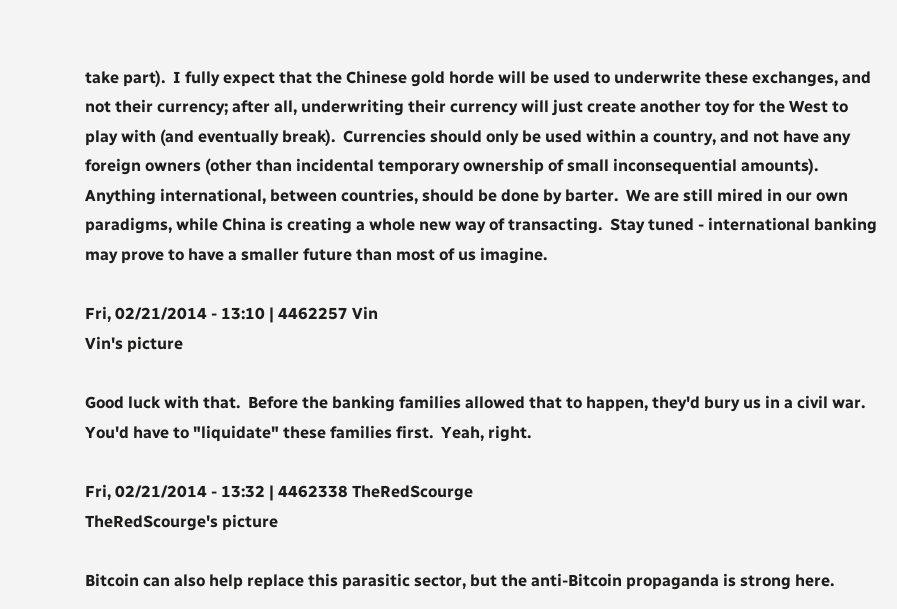take part).  I fully expect that the Chinese gold horde will be used to underwrite these exchanges, and not their currency; after all, underwriting their currency will just create another toy for the West to play with (and eventually break).  Currencies should only be used within a country, and not have any foreign owners (other than incidental temporary ownership of small inconsequential amounts).  Anything international, between countries, should be done by barter.  We are still mired in our own paradigms, while China is creating a whole new way of transacting.  Stay tuned - international banking may prove to have a smaller future than most of us imagine.

Fri, 02/21/2014 - 13:10 | 4462257 Vin
Vin's picture

Good luck with that.  Before the banking families allowed that to happen, they'd bury us in a civil war.  You'd have to "liquidate" these families first.  Yeah, right.

Fri, 02/21/2014 - 13:32 | 4462338 TheRedScourge
TheRedScourge's picture

Bitcoin can also help replace this parasitic sector, but the anti-Bitcoin propaganda is strong here.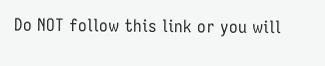Do NOT follow this link or you will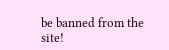be banned from the site!